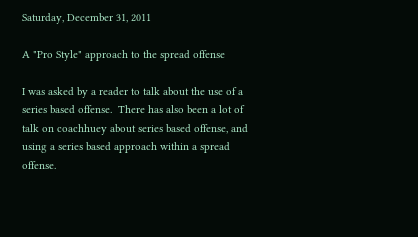Saturday, December 31, 2011

A "Pro Style" approach to the spread offense

I was asked by a reader to talk about the use of a series based offense.  There has also been a lot of talk on coachhuey about series based offense, and using a series based approach within a spread offense.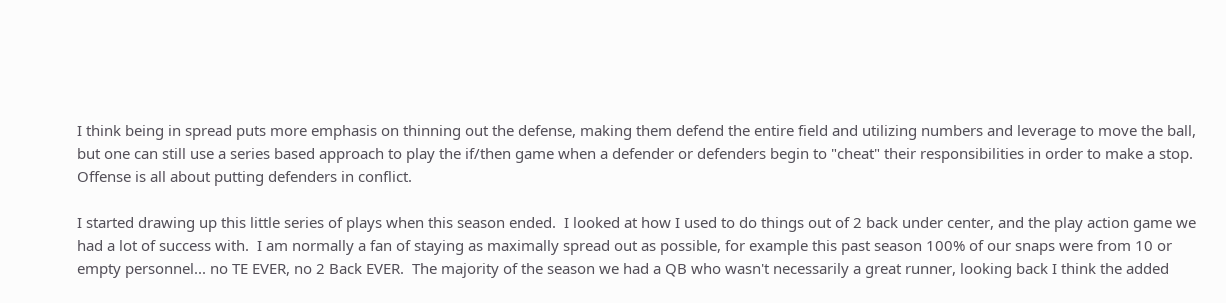I think being in spread puts more emphasis on thinning out the defense, making them defend the entire field and utilizing numbers and leverage to move the ball, but one can still use a series based approach to play the if/then game when a defender or defenders begin to "cheat" their responsibilities in order to make a stop.  Offense is all about putting defenders in conflict.

I started drawing up this little series of plays when this season ended.  I looked at how I used to do things out of 2 back under center, and the play action game we had a lot of success with.  I am normally a fan of staying as maximally spread out as possible, for example this past season 100% of our snaps were from 10 or empty personnel... no TE EVER, no 2 Back EVER.  The majority of the season we had a QB who wasn't necessarily a great runner, looking back I think the added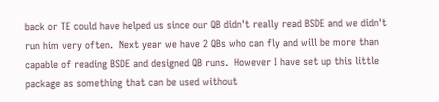back or TE could have helped us since our QB didn't really read BSDE and we didn't run him very often.  Next year we have 2 QBs who can fly and will be more than capable of reading BSDE and designed QB runs.  However I have set up this little package as something that can be used without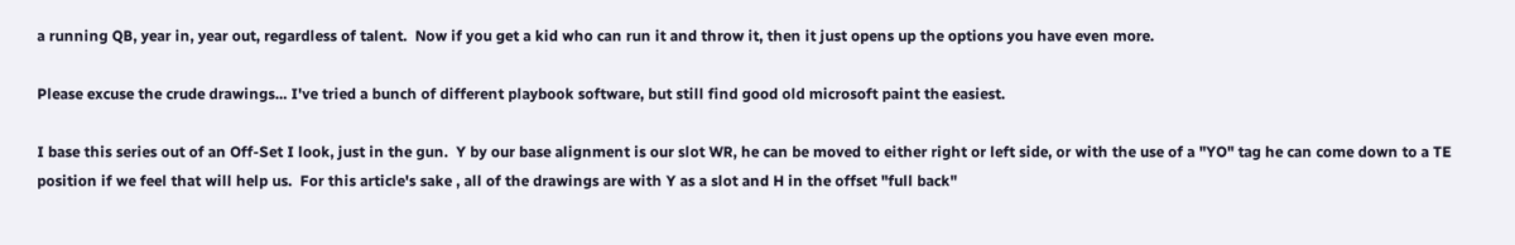a running QB, year in, year out, regardless of talent.  Now if you get a kid who can run it and throw it, then it just opens up the options you have even more.

Please excuse the crude drawings... I've tried a bunch of different playbook software, but still find good old microsoft paint the easiest.

I base this series out of an Off-Set I look, just in the gun.  Y by our base alignment is our slot WR, he can be moved to either right or left side, or with the use of a "YO" tag he can come down to a TE position if we feel that will help us.  For this article's sake , all of the drawings are with Y as a slot and H in the offset "full back"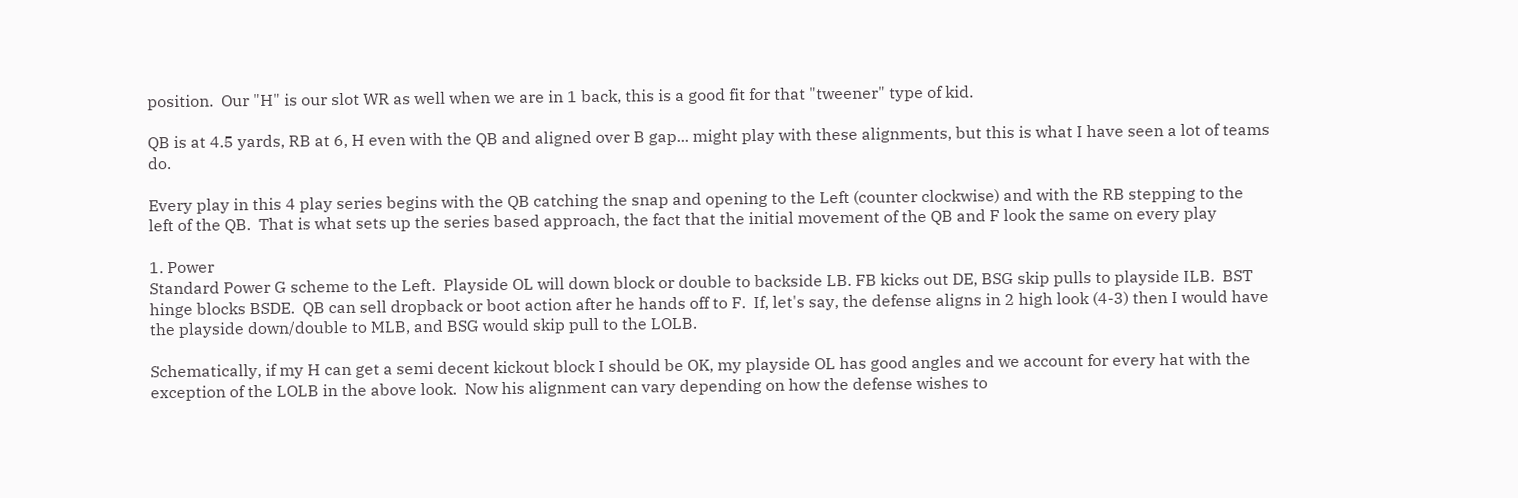position.  Our "H" is our slot WR as well when we are in 1 back, this is a good fit for that "tweener" type of kid.

QB is at 4.5 yards, RB at 6, H even with the QB and aligned over B gap... might play with these alignments, but this is what I have seen a lot of teams do.

Every play in this 4 play series begins with the QB catching the snap and opening to the Left (counter clockwise) and with the RB stepping to the left of the QB.  That is what sets up the series based approach, the fact that the initial movement of the QB and F look the same on every play

1. Power
Standard Power G scheme to the Left.  Playside OL will down block or double to backside LB. FB kicks out DE, BSG skip pulls to playside ILB.  BST hinge blocks BSDE.  QB can sell dropback or boot action after he hands off to F.  If, let's say, the defense aligns in 2 high look (4-3) then I would have the playside down/double to MLB, and BSG would skip pull to the LOLB.

Schematically, if my H can get a semi decent kickout block I should be OK, my playside OL has good angles and we account for every hat with the exception of the LOLB in the above look.  Now his alignment can vary depending on how the defense wishes to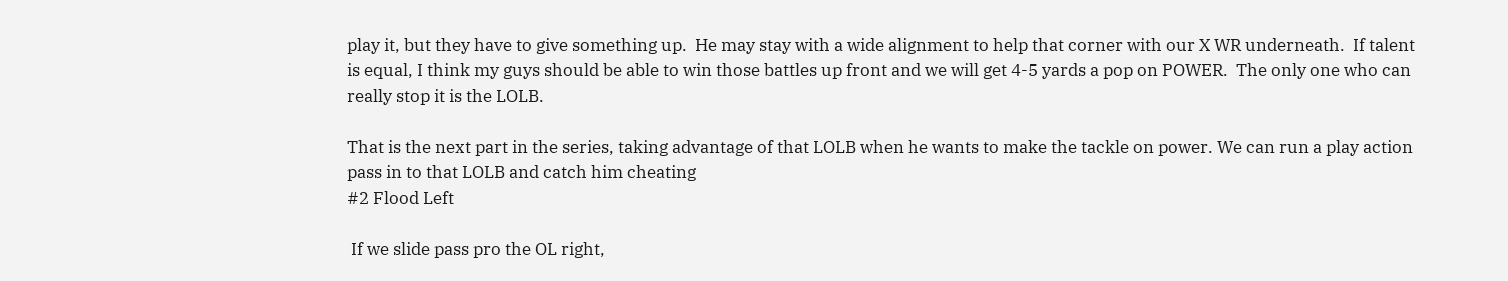play it, but they have to give something up.  He may stay with a wide alignment to help that corner with our X WR underneath.  If talent is equal, I think my guys should be able to win those battles up front and we will get 4-5 yards a pop on POWER.  The only one who can really stop it is the LOLB.

That is the next part in the series, taking advantage of that LOLB when he wants to make the tackle on power. We can run a play action pass in to that LOLB and catch him cheating
#2 Flood Left

 If we slide pass pro the OL right,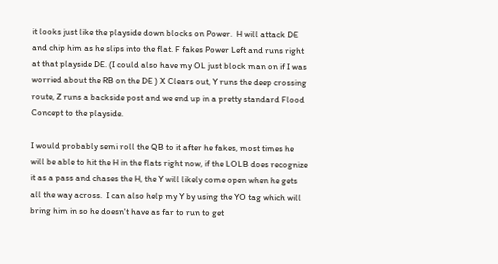it looks just like the playside down blocks on Power.  H will attack DE and chip him as he slips into the flat. F fakes Power Left and runs right at that playside DE. (I could also have my OL just block man on if I was worried about the RB on the DE ) X Clears out, Y runs the deep crossing route, Z runs a backside post and we end up in a pretty standard Flood Concept to the playside.

I would probably semi roll the QB to it after he fakes, most times he will be able to hit the H in the flats right now, if the LOLB does recognize it as a pass and chases the H, the Y will likely come open when he gets all the way across.  I can also help my Y by using the YO tag which will bring him in so he doesn't have as far to run to get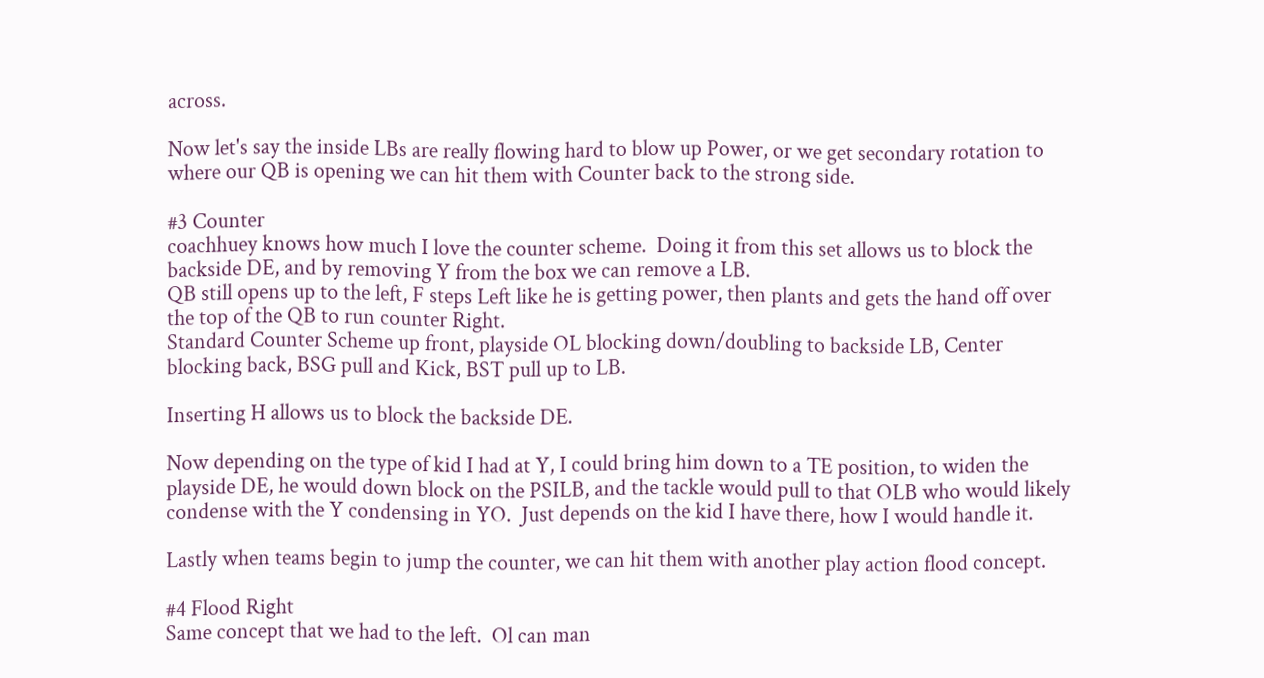across.

Now let's say the inside LBs are really flowing hard to blow up Power, or we get secondary rotation to where our QB is opening we can hit them with Counter back to the strong side.

#3 Counter
coachhuey knows how much I love the counter scheme.  Doing it from this set allows us to block the backside DE, and by removing Y from the box we can remove a LB.
QB still opens up to the left, F steps Left like he is getting power, then plants and gets the hand off over the top of the QB to run counter Right.
Standard Counter Scheme up front, playside OL blocking down/doubling to backside LB, Center blocking back, BSG pull and Kick, BST pull up to LB.

Inserting H allows us to block the backside DE.

Now depending on the type of kid I had at Y, I could bring him down to a TE position, to widen the playside DE, he would down block on the PSILB, and the tackle would pull to that OLB who would likely condense with the Y condensing in YO.  Just depends on the kid I have there, how I would handle it.

Lastly when teams begin to jump the counter, we can hit them with another play action flood concept.

#4 Flood Right
Same concept that we had to the left.  Ol can man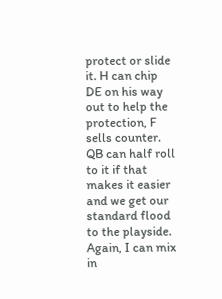protect or slide it. H can chip DE on his way out to help the protection, F sells counter. QB can half roll to it if that makes it easier and we get our standard flood to the playside.  Again, I can mix in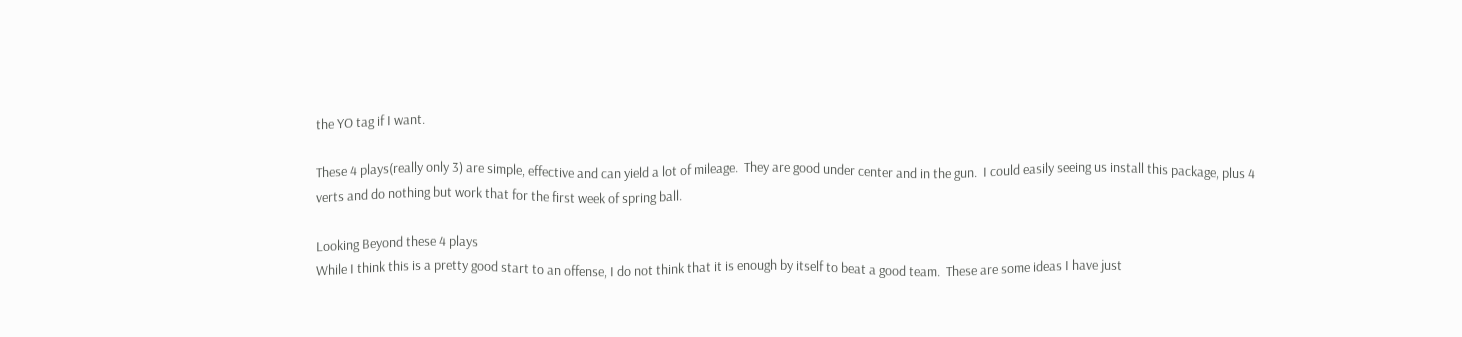the YO tag if I want.

These 4 plays(really only 3) are simple, effective and can yield a lot of mileage.  They are good under center and in the gun.  I could easily seeing us install this package, plus 4 verts and do nothing but work that for the first week of spring ball.

Looking Beyond these 4 plays
While I think this is a pretty good start to an offense, I do not think that it is enough by itself to beat a good team.  These are some ideas I have just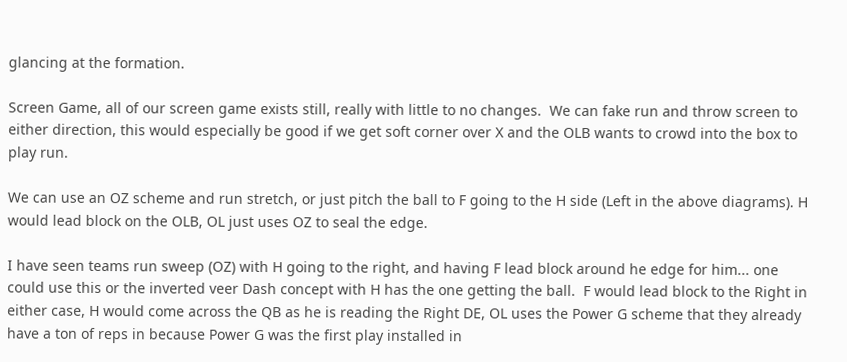glancing at the formation.

Screen Game, all of our screen game exists still, really with little to no changes.  We can fake run and throw screen to either direction, this would especially be good if we get soft corner over X and the OLB wants to crowd into the box to play run.

We can use an OZ scheme and run stretch, or just pitch the ball to F going to the H side (Left in the above diagrams). H would lead block on the OLB, OL just uses OZ to seal the edge.

I have seen teams run sweep (OZ) with H going to the right, and having F lead block around he edge for him... one could use this or the inverted veer Dash concept with H has the one getting the ball.  F would lead block to the Right in either case, H would come across the QB as he is reading the Right DE, OL uses the Power G scheme that they already have a ton of reps in because Power G was the first play installed in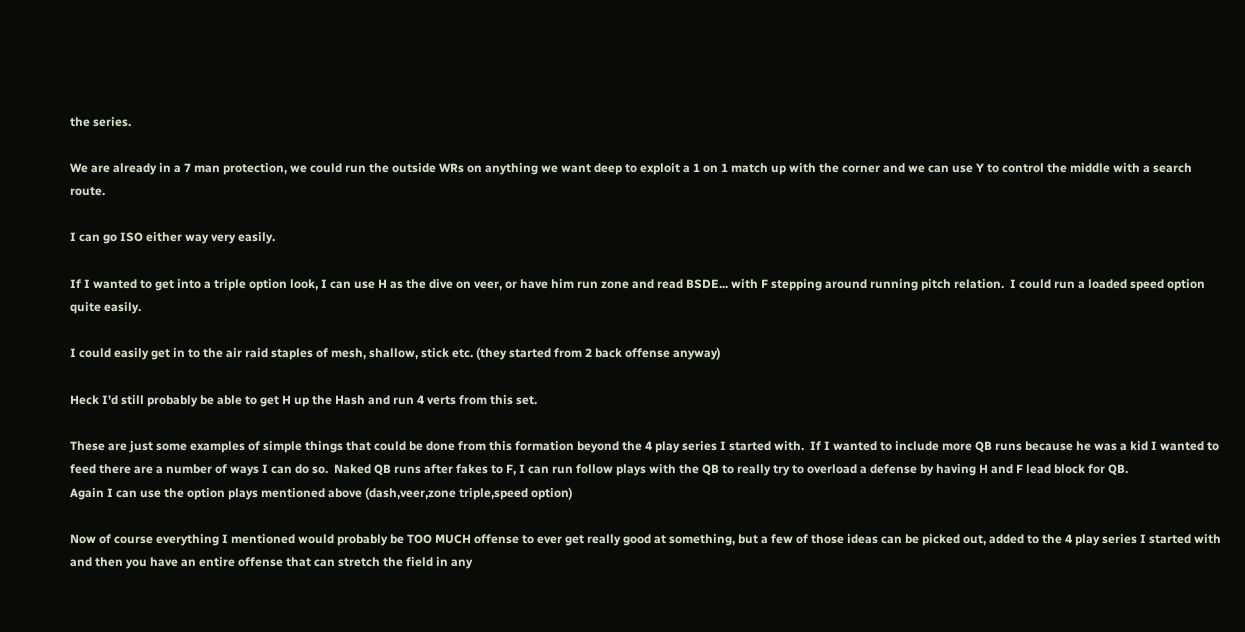the series.

We are already in a 7 man protection, we could run the outside WRs on anything we want deep to exploit a 1 on 1 match up with the corner and we can use Y to control the middle with a search route.

I can go ISO either way very easily.

If I wanted to get into a triple option look, I can use H as the dive on veer, or have him run zone and read BSDE... with F stepping around running pitch relation.  I could run a loaded speed option quite easily.

I could easily get in to the air raid staples of mesh, shallow, stick etc. (they started from 2 back offense anyway)

Heck I'd still probably be able to get H up the Hash and run 4 verts from this set.

These are just some examples of simple things that could be done from this formation beyond the 4 play series I started with.  If I wanted to include more QB runs because he was a kid I wanted to feed there are a number of ways I can do so.  Naked QB runs after fakes to F, I can run follow plays with the QB to really try to overload a defense by having H and F lead block for QB.
Again I can use the option plays mentioned above (dash,veer,zone triple,speed option)

Now of course everything I mentioned would probably be TOO MUCH offense to ever get really good at something, but a few of those ideas can be picked out, added to the 4 play series I started with and then you have an entire offense that can stretch the field in any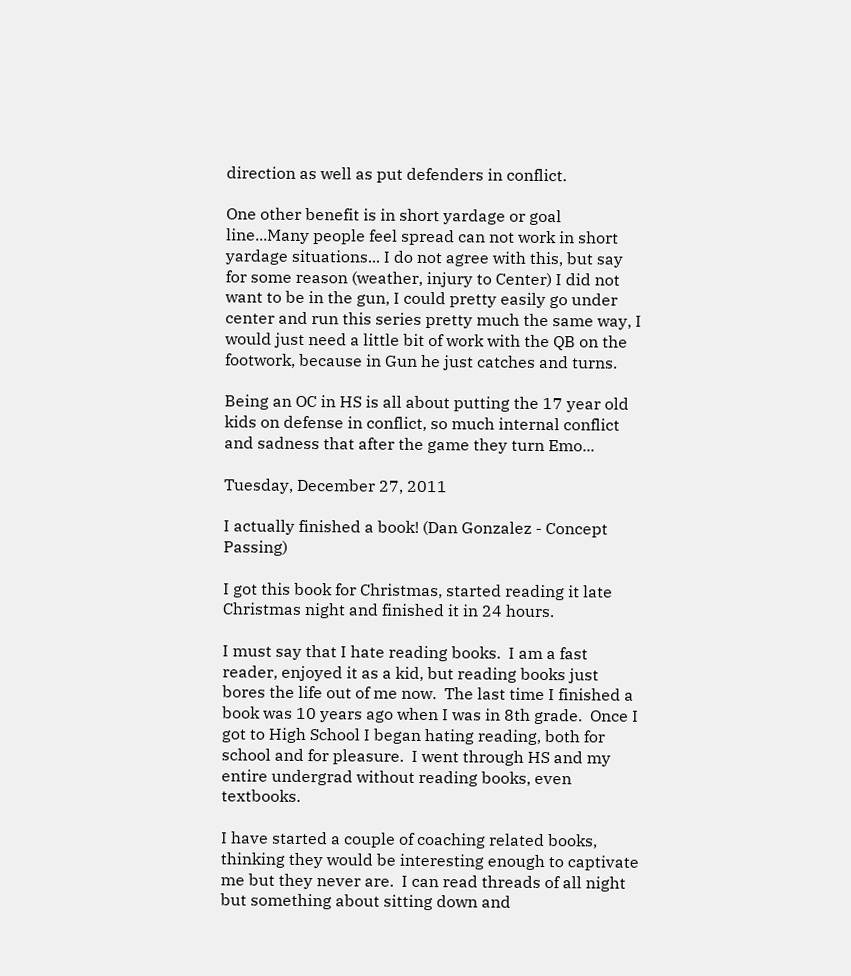direction as well as put defenders in conflict.

One other benefit is in short yardage or goal line...Many people feel spread can not work in short yardage situations... I do not agree with this, but say for some reason (weather, injury to Center) I did not want to be in the gun, I could pretty easily go under center and run this series pretty much the same way, I would just need a little bit of work with the QB on the footwork, because in Gun he just catches and turns.

Being an OC in HS is all about putting the 17 year old kids on defense in conflict, so much internal conflict and sadness that after the game they turn Emo...

Tuesday, December 27, 2011

I actually finished a book! (Dan Gonzalez - Concept Passing)

I got this book for Christmas, started reading it late Christmas night and finished it in 24 hours.

I must say that I hate reading books.  I am a fast reader, enjoyed it as a kid, but reading books just bores the life out of me now.  The last time I finished a book was 10 years ago when I was in 8th grade.  Once I got to High School I began hating reading, both for school and for pleasure.  I went through HS and my entire undergrad without reading books, even textbooks.

I have started a couple of coaching related books, thinking they would be interesting enough to captivate me but they never are.  I can read threads of all night but something about sitting down and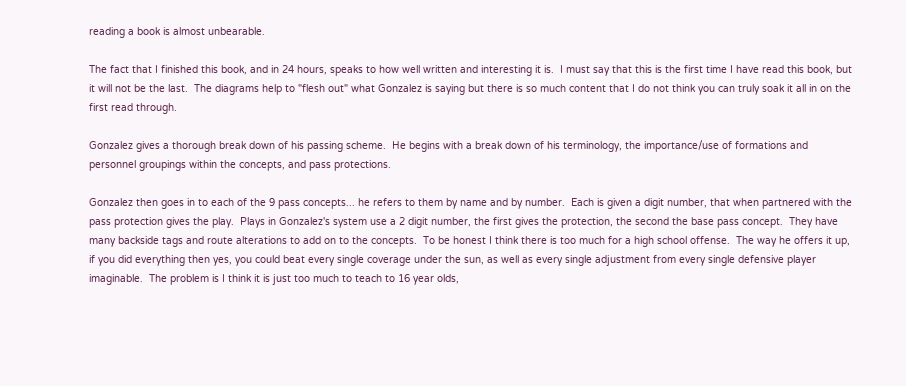reading a book is almost unbearable.

The fact that I finished this book, and in 24 hours, speaks to how well written and interesting it is.  I must say that this is the first time I have read this book, but it will not be the last.  The diagrams help to "flesh out" what Gonzalez is saying but there is so much content that I do not think you can truly soak it all in on the first read through.

Gonzalez gives a thorough break down of his passing scheme.  He begins with a break down of his terminology, the importance/use of formations and personnel groupings within the concepts, and pass protections.

Gonzalez then goes in to each of the 9 pass concepts... he refers to them by name and by number.  Each is given a digit number, that when partnered with the pass protection gives the play.  Plays in Gonzalez's system use a 2 digit number, the first gives the protection, the second the base pass concept.  They have many backside tags and route alterations to add on to the concepts.  To be honest I think there is too much for a high school offense.  The way he offers it up, if you did everything then yes, you could beat every single coverage under the sun, as well as every single adjustment from every single defensive player imaginable.  The problem is I think it is just too much to teach to 16 year olds,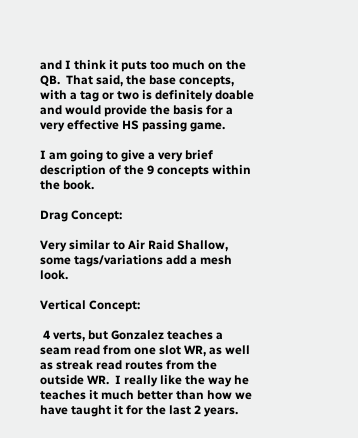and I think it puts too much on the QB.  That said, the base concepts, with a tag or two is definitely doable and would provide the basis for a very effective HS passing game.

I am going to give a very brief description of the 9 concepts within the book.

Drag Concept:

Very similar to Air Raid Shallow, some tags/variations add a mesh look.

Vertical Concept:

 4 verts, but Gonzalez teaches a seam read from one slot WR, as well as streak read routes from the outside WR.  I really like the way he teaches it much better than how we have taught it for the last 2 years.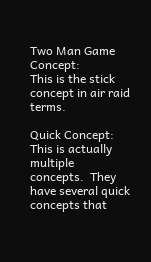Two Man Game Concept:
This is the stick concept in air raid terms.

Quick Concept:
This is actually multiple concepts.  They have several quick concepts that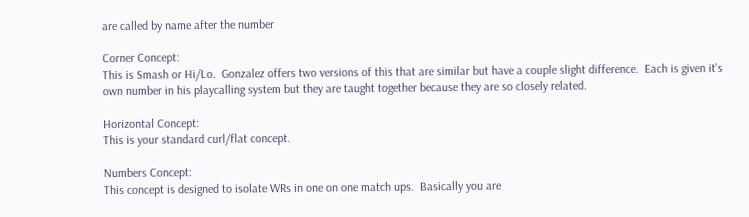are called by name after the number

Corner Concept:
This is Smash or Hi/Lo.  Gonzalez offers two versions of this that are similar but have a couple slight difference.  Each is given it's own number in his playcalling system but they are taught together because they are so closely related.

Horizontal Concept:
This is your standard curl/flat concept.

Numbers Concept:
This concept is designed to isolate WRs in one on one match ups.  Basically you are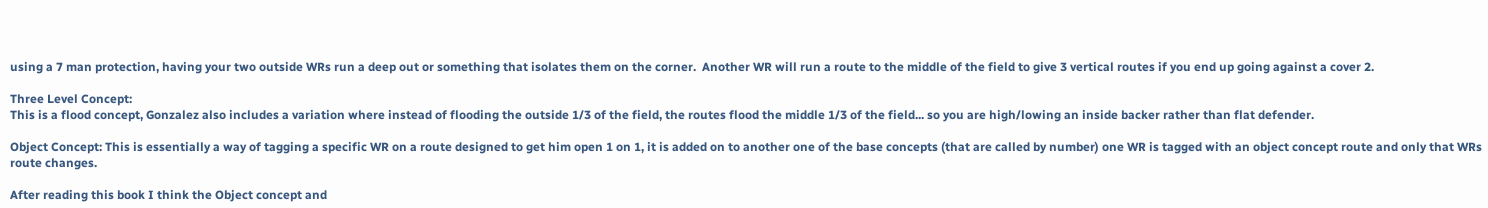using a 7 man protection, having your two outside WRs run a deep out or something that isolates them on the corner.  Another WR will run a route to the middle of the field to give 3 vertical routes if you end up going against a cover 2.

Three Level Concept:
This is a flood concept, Gonzalez also includes a variation where instead of flooding the outside 1/3 of the field, the routes flood the middle 1/3 of the field... so you are high/lowing an inside backer rather than flat defender.

Object Concept: This is essentially a way of tagging a specific WR on a route designed to get him open 1 on 1, it is added on to another one of the base concepts (that are called by number) one WR is tagged with an object concept route and only that WRs route changes.

After reading this book I think the Object concept and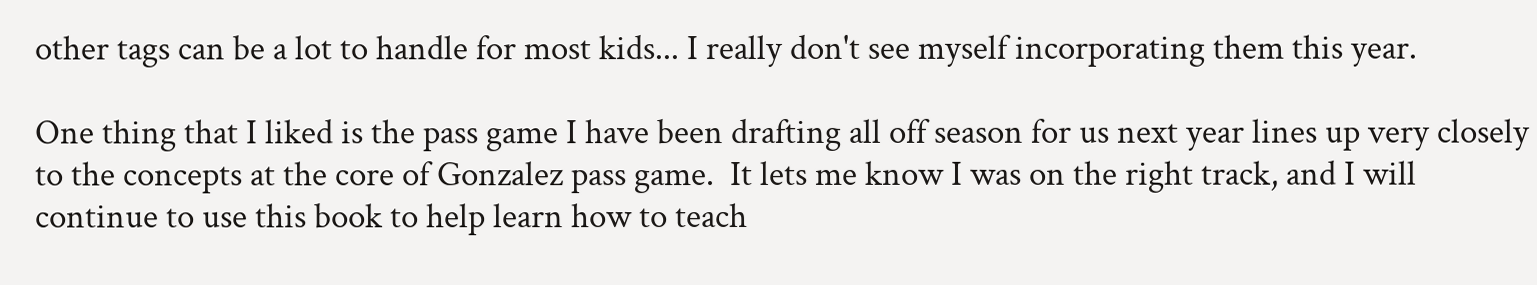other tags can be a lot to handle for most kids... I really don't see myself incorporating them this year.

One thing that I liked is the pass game I have been drafting all off season for us next year lines up very closely to the concepts at the core of Gonzalez pass game.  It lets me know I was on the right track, and I will continue to use this book to help learn how to teach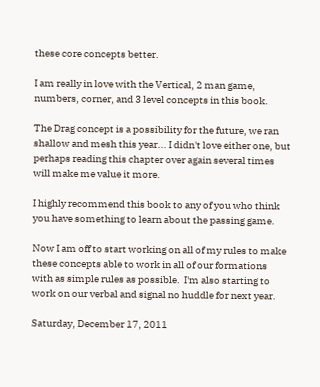these core concepts better.

I am really in love with the Vertical, 2 man game, numbers, corner, and 3 level concepts in this book.

The Drag concept is a possibility for the future, we ran shallow and mesh this year... I didn't love either one, but perhaps reading this chapter over again several times will make me value it more.

I highly recommend this book to any of you who think you have something to learn about the passing game.

Now I am off to start working on all of my rules to make these concepts able to work in all of our formations with as simple rules as possible.  I'm also starting to work on our verbal and signal no huddle for next year.

Saturday, December 17, 2011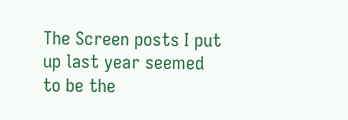The Screen posts I put up last year seemed to be the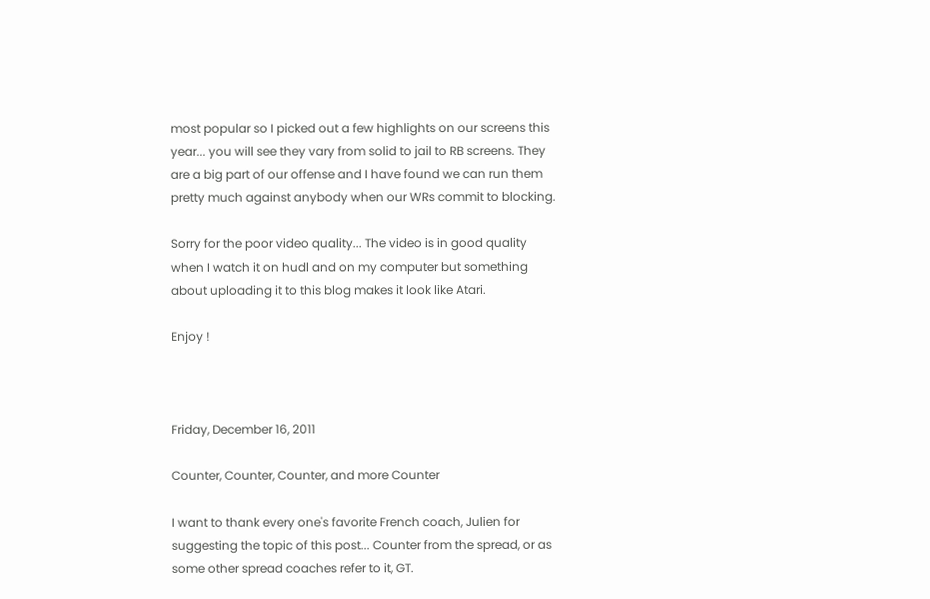most popular so I picked out a few highlights on our screens this year... you will see they vary from solid to jail to RB screens. They are a big part of our offense and I have found we can run them pretty much against anybody when our WRs commit to blocking.

Sorry for the poor video quality... The video is in good quality when I watch it on hudl and on my computer but something about uploading it to this blog makes it look like Atari.

Enjoy !



Friday, December 16, 2011

Counter, Counter, Counter, and more Counter

I want to thank every one's favorite French coach, Julien for suggesting the topic of this post... Counter from the spread, or as some other spread coaches refer to it, GT.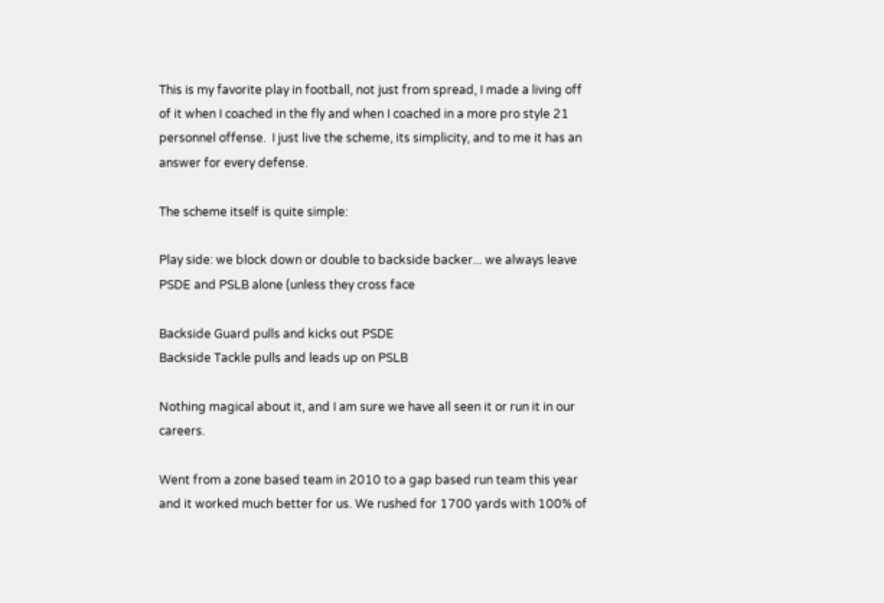This is my favorite play in football, not just from spread, I made a living off of it when I coached in the fly and when I coached in a more pro style 21 personnel offense.  I just live the scheme, its simplicity, and to me it has an answer for every defense.

The scheme itself is quite simple:

Play side: we block down or double to backside backer... we always leave PSDE and PSLB alone (unless they cross face

Backside Guard pulls and kicks out PSDE
Backside Tackle pulls and leads up on PSLB

Nothing magical about it, and I am sure we have all seen it or run it in our careers.

Went from a zone based team in 2010 to a gap based run team this year and it worked much better for us. We rushed for 1700 yards with 100% of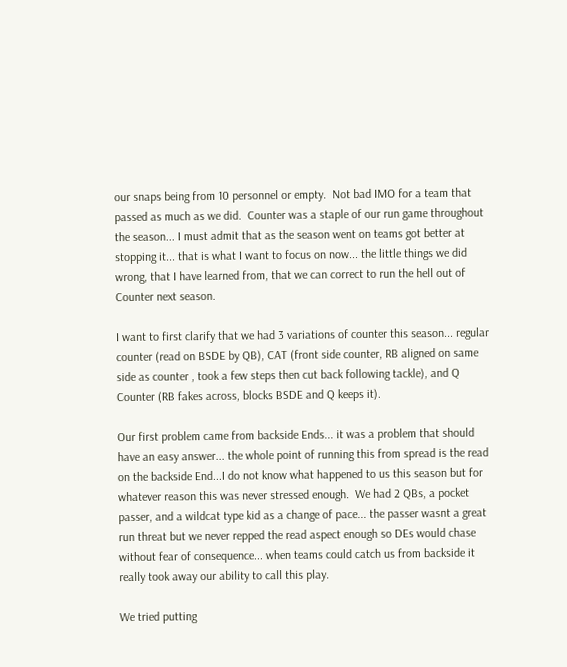our snaps being from 10 personnel or empty.  Not bad IMO for a team that passed as much as we did.  Counter was a staple of our run game throughout the season... I must admit that as the season went on teams got better at stopping it... that is what I want to focus on now... the little things we did wrong, that I have learned from, that we can correct to run the hell out of Counter next season.

I want to first clarify that we had 3 variations of counter this season... regular counter (read on BSDE by QB), CAT (front side counter, RB aligned on same side as counter , took a few steps then cut back following tackle), and Q Counter (RB fakes across, blocks BSDE and Q keeps it).

Our first problem came from backside Ends... it was a problem that should have an easy answer... the whole point of running this from spread is the read on the backside End...I do not know what happened to us this season but for whatever reason this was never stressed enough.  We had 2 QBs, a pocket passer, and a wildcat type kid as a change of pace... the passer wasnt a great run threat but we never repped the read aspect enough so DEs would chase without fear of consequence... when teams could catch us from backside it really took away our ability to call this play.

We tried putting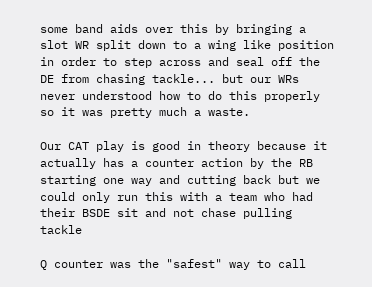some band aids over this by bringing a slot WR split down to a wing like position in order to step across and seal off the DE from chasing tackle... but our WRs never understood how to do this properly so it was pretty much a waste.

Our CAT play is good in theory because it actually has a counter action by the RB starting one way and cutting back but we could only run this with a team who had their BSDE sit and not chase pulling tackle

Q counter was the "safest" way to call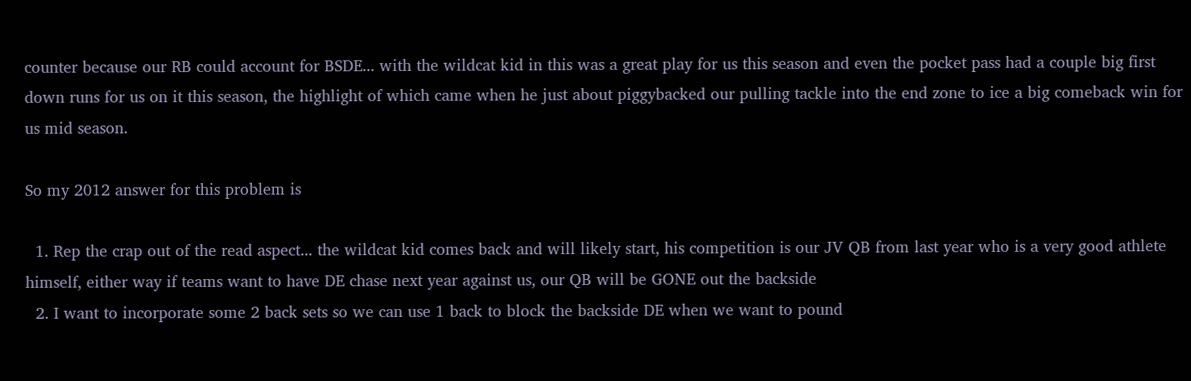counter because our RB could account for BSDE... with the wildcat kid in this was a great play for us this season and even the pocket pass had a couple big first down runs for us on it this season, the highlight of which came when he just about piggybacked our pulling tackle into the end zone to ice a big comeback win for us mid season.

So my 2012 answer for this problem is

  1. Rep the crap out of the read aspect... the wildcat kid comes back and will likely start, his competition is our JV QB from last year who is a very good athlete himself, either way if teams want to have DE chase next year against us, our QB will be GONE out the backside
  2. I want to incorporate some 2 back sets so we can use 1 back to block the backside DE when we want to pound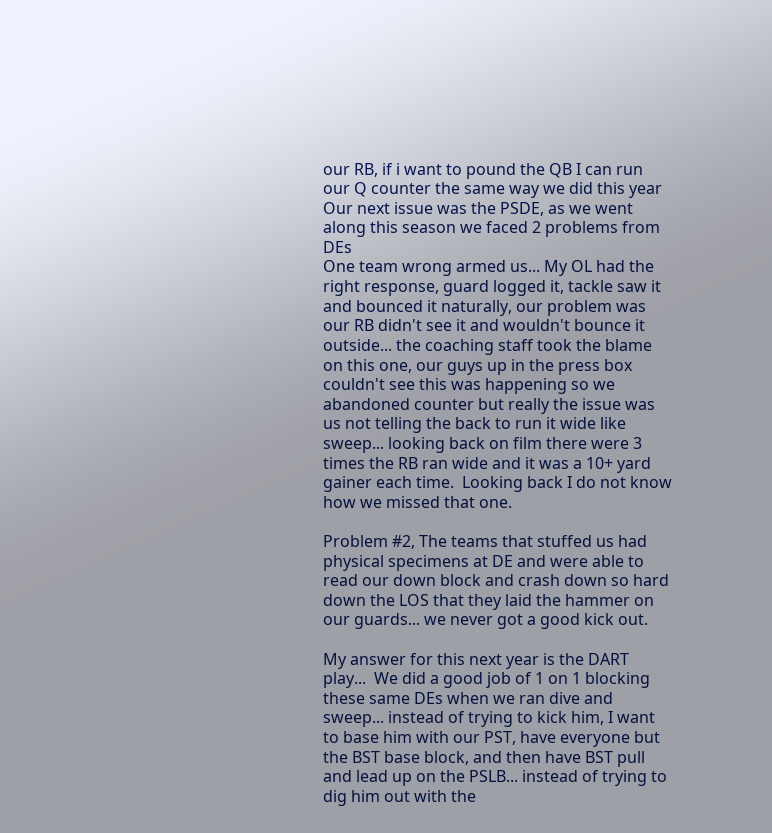our RB, if i want to pound the QB I can run our Q counter the same way we did this year
Our next issue was the PSDE, as we went along this season we faced 2 problems from DEs
One team wrong armed us... My OL had the right response, guard logged it, tackle saw it and bounced it naturally, our problem was our RB didn't see it and wouldn't bounce it outside... the coaching staff took the blame on this one, our guys up in the press box couldn't see this was happening so we abandoned counter but really the issue was us not telling the back to run it wide like sweep... looking back on film there were 3 times the RB ran wide and it was a 10+ yard gainer each time.  Looking back I do not know how we missed that one.

Problem #2, The teams that stuffed us had physical specimens at DE and were able to read our down block and crash down so hard down the LOS that they laid the hammer on our guards... we never got a good kick out.

My answer for this next year is the DART play...  We did a good job of 1 on 1 blocking these same DEs when we ran dive and sweep... instead of trying to kick him, I want to base him with our PST, have everyone but the BST base block, and then have BST pull and lead up on the PSLB... instead of trying to dig him out with the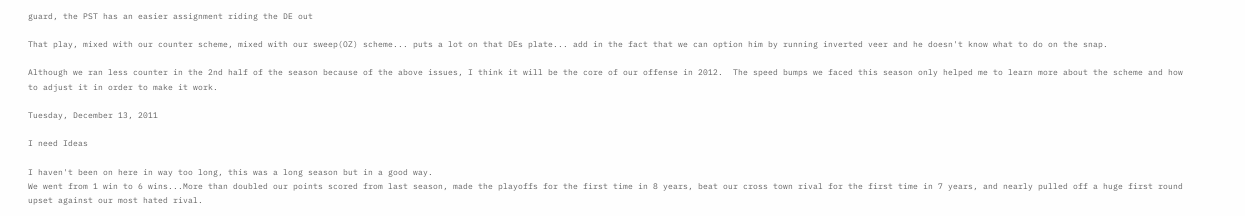guard, the PST has an easier assignment riding the DE out

That play, mixed with our counter scheme, mixed with our sweep(OZ) scheme... puts a lot on that DEs plate... add in the fact that we can option him by running inverted veer and he doesn't know what to do on the snap.

Although we ran less counter in the 2nd half of the season because of the above issues, I think it will be the core of our offense in 2012.  The speed bumps we faced this season only helped me to learn more about the scheme and how to adjust it in order to make it work.

Tuesday, December 13, 2011

I need Ideas

I haven't been on here in way too long, this was a long season but in a good way.
We went from 1 win to 6 wins...More than doubled our points scored from last season, made the playoffs for the first time in 8 years, beat our cross town rival for the first time in 7 years, and nearly pulled off a huge first round upset against our most hated rival.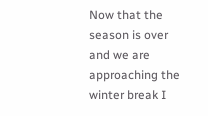Now that the season is over and we are approaching the winter break I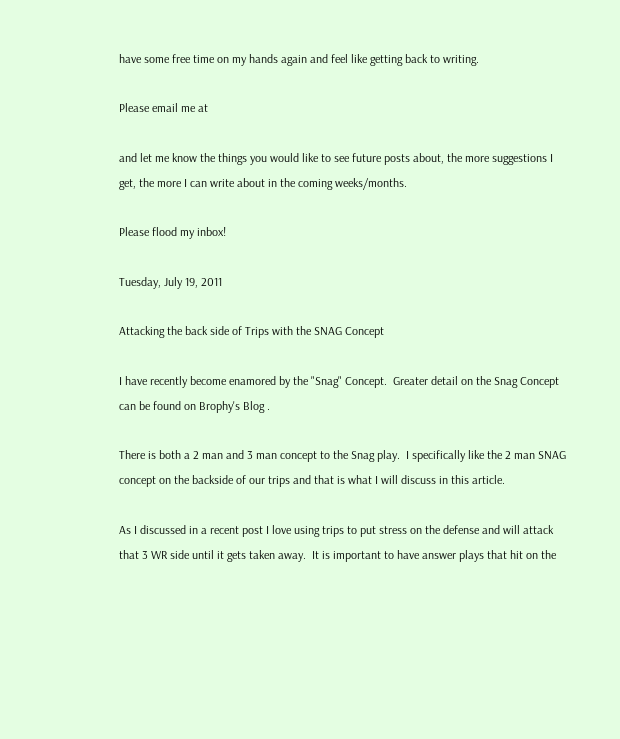have some free time on my hands again and feel like getting back to writing.

Please email me at

and let me know the things you would like to see future posts about, the more suggestions I get, the more I can write about in the coming weeks/months.

Please flood my inbox!

Tuesday, July 19, 2011

Attacking the back side of Trips with the SNAG Concept

I have recently become enamored by the "Snag" Concept.  Greater detail on the Snag Concept can be found on Brophy's Blog .

There is both a 2 man and 3 man concept to the Snag play.  I specifically like the 2 man SNAG concept on the backside of our trips and that is what I will discuss in this article.

As I discussed in a recent post I love using trips to put stress on the defense and will attack that 3 WR side until it gets taken away.  It is important to have answer plays that hit on the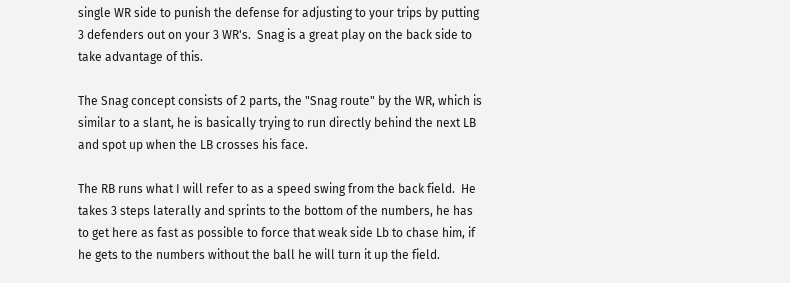single WR side to punish the defense for adjusting to your trips by putting 3 defenders out on your 3 WR's.  Snag is a great play on the back side to take advantage of this.

The Snag concept consists of 2 parts, the "Snag route" by the WR, which is similar to a slant, he is basically trying to run directly behind the next LB and spot up when the LB crosses his face.

The RB runs what I will refer to as a speed swing from the back field.  He takes 3 steps laterally and sprints to the bottom of the numbers, he has to get here as fast as possible to force that weak side Lb to chase him, if he gets to the numbers without the ball he will turn it up the field.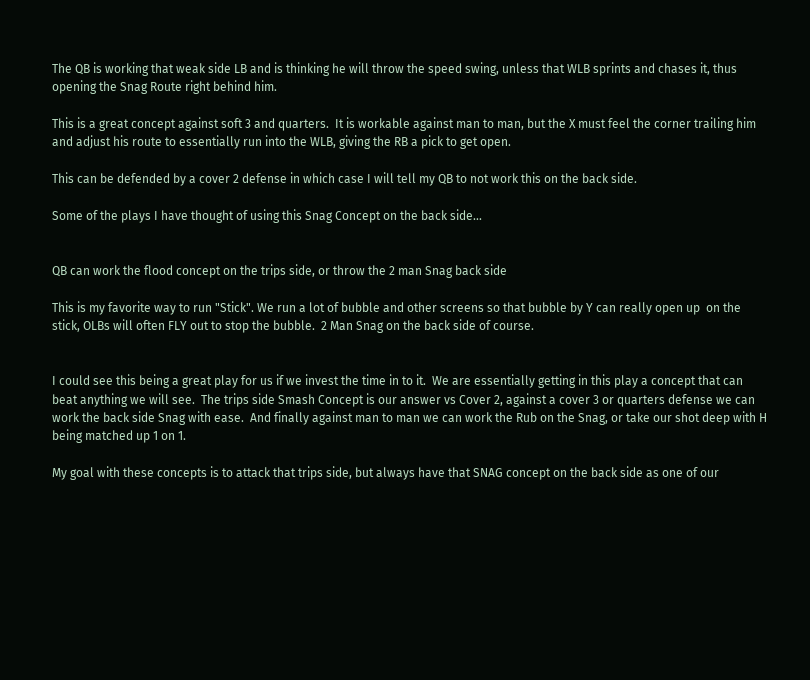The QB is working that weak side LB and is thinking he will throw the speed swing, unless that WLB sprints and chases it, thus opening the Snag Route right behind him.

This is a great concept against soft 3 and quarters.  It is workable against man to man, but the X must feel the corner trailing him and adjust his route to essentially run into the WLB, giving the RB a pick to get open.

This can be defended by a cover 2 defense in which case I will tell my QB to not work this on the back side.

Some of the plays I have thought of using this Snag Concept on the back side...


QB can work the flood concept on the trips side, or throw the 2 man Snag back side

This is my favorite way to run "Stick". We run a lot of bubble and other screens so that bubble by Y can really open up  on the stick, OLBs will often FLY out to stop the bubble.  2 Man Snag on the back side of course.


I could see this being a great play for us if we invest the time in to it.  We are essentially getting in this play a concept that can beat anything we will see.  The trips side Smash Concept is our answer vs Cover 2, against a cover 3 or quarters defense we can work the back side Snag with ease.  And finally against man to man we can work the Rub on the Snag, or take our shot deep with H being matched up 1 on 1.

My goal with these concepts is to attack that trips side, but always have that SNAG concept on the back side as one of our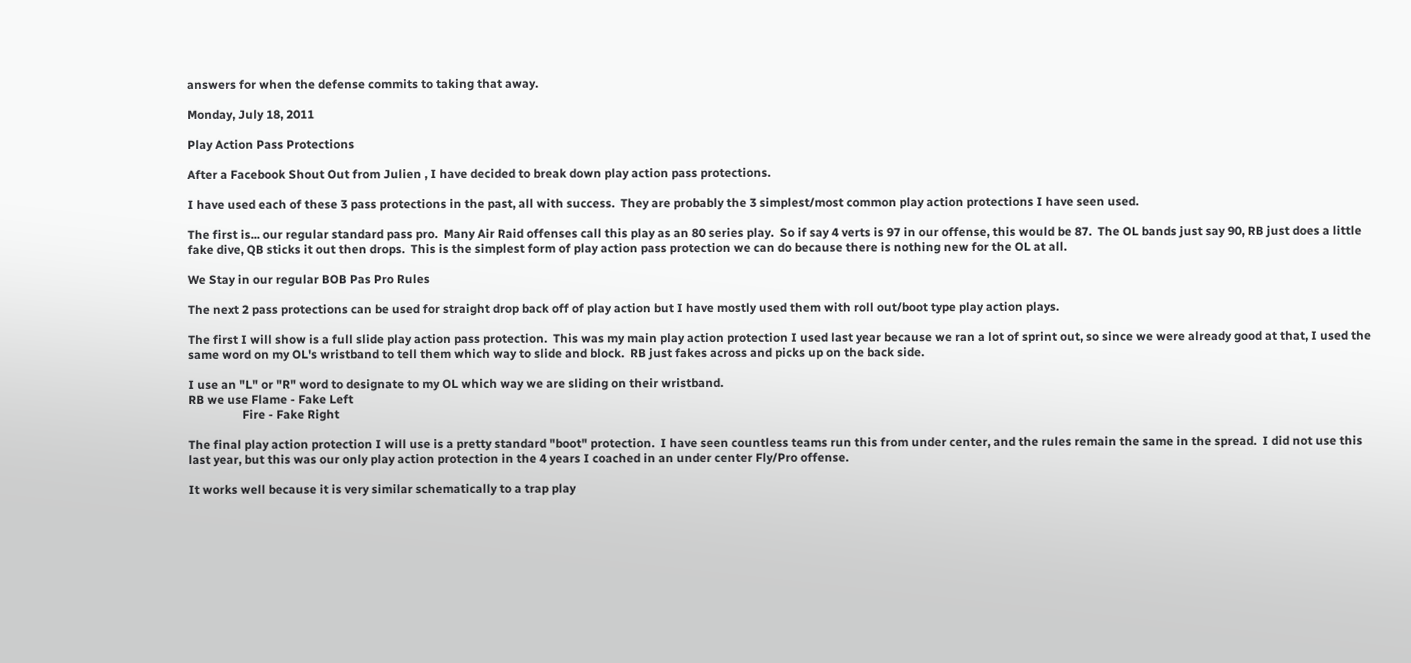answers for when the defense commits to taking that away.

Monday, July 18, 2011

Play Action Pass Protections

After a Facebook Shout Out from Julien , I have decided to break down play action pass protections.

I have used each of these 3 pass protections in the past, all with success.  They are probably the 3 simplest/most common play action protections I have seen used.

The first is... our regular standard pass pro.  Many Air Raid offenses call this play as an 80 series play.  So if say 4 verts is 97 in our offense, this would be 87.  The OL bands just say 90, RB just does a little fake dive, QB sticks it out then drops.  This is the simplest form of play action pass protection we can do because there is nothing new for the OL at all.

We Stay in our regular BOB Pas Pro Rules

The next 2 pass protections can be used for straight drop back off of play action but I have mostly used them with roll out/boot type play action plays.

The first I will show is a full slide play action pass protection.  This was my main play action protection I used last year because we ran a lot of sprint out, so since we were already good at that, I used the same word on my OL's wristband to tell them which way to slide and block.  RB just fakes across and picks up on the back side.

I use an "L" or "R" word to designate to my OL which way we are sliding on their wristband.
RB we use Flame - Fake Left
                  Fire - Fake Right

The final play action protection I will use is a pretty standard "boot" protection.  I have seen countless teams run this from under center, and the rules remain the same in the spread.  I did not use this last year, but this was our only play action protection in the 4 years I coached in an under center Fly/Pro offense.

It works well because it is very similar schematically to a trap play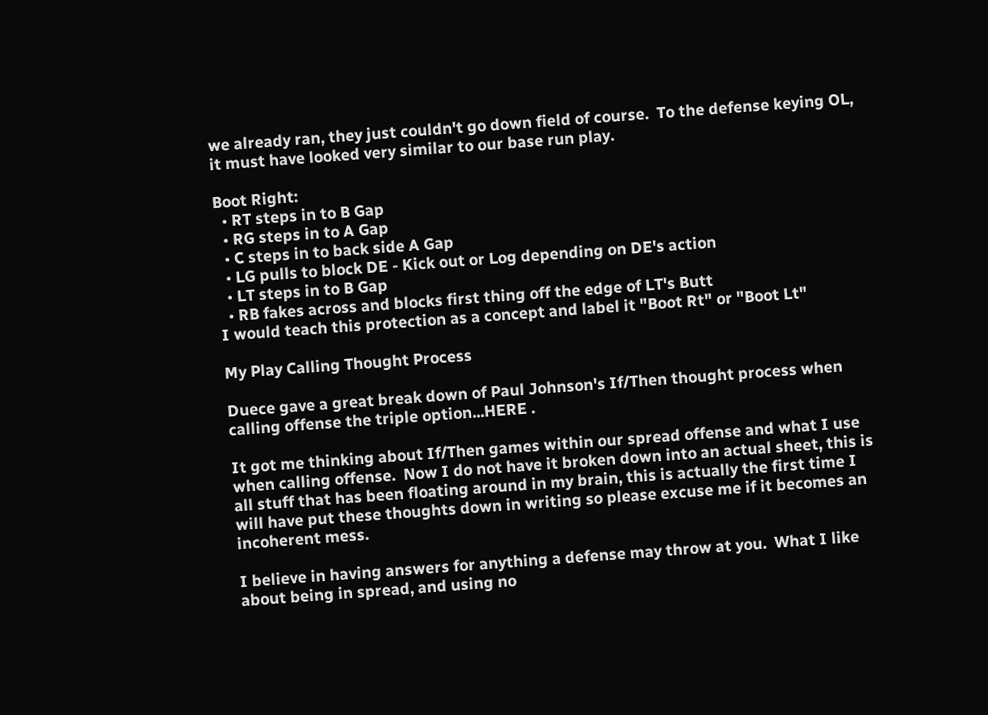we already ran, they just couldn't go down field of course.  To the defense keying OL, it must have looked very similar to our base run play.

Boot Right:
  • RT steps in to B Gap
  • RG steps in to A Gap
  • C steps in to back side A Gap
  • LG pulls to block DE - Kick out or Log depending on DE's action
  • LT steps in to B Gap
  • RB fakes across and blocks first thing off the edge of LT's Butt
I would teach this protection as a concept and label it "Boot Rt" or "Boot Lt"

My Play Calling Thought Process

Duece gave a great break down of Paul Johnson's If/Then thought process when calling offense the triple option...HERE .

It got me thinking about If/Then games within our spread offense and what I use when calling offense.  Now I do not have it broken down into an actual sheet, this is all stuff that has been floating around in my brain, this is actually the first time I will have put these thoughts down in writing so please excuse me if it becomes an incoherent mess.

I believe in having answers for anything a defense may throw at you.  What I like about being in spread, and using no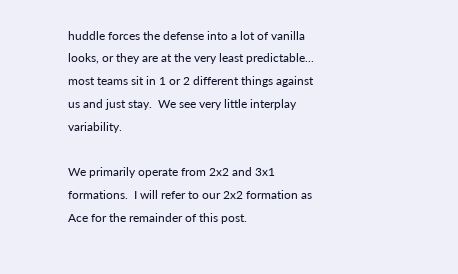huddle forces the defense into a lot of vanilla looks, or they are at the very least predictable... most teams sit in 1 or 2 different things against us and just stay.  We see very little interplay variability.

We primarily operate from 2x2 and 3x1 formations.  I will refer to our 2x2 formation as Ace for the remainder of this post.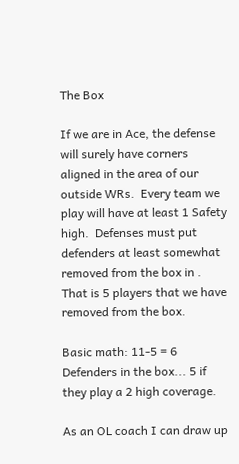The Box

If we are in Ace, the defense will surely have corners aligned in the area of our outside WRs.  Every team we play will have at least 1 Safety high.  Defenses must put defenders at least somewhat removed from the box in .  That is 5 players that we have removed from the box.

Basic math: 11-5 = 6 Defenders in the box... 5 if they play a 2 high coverage.

As an OL coach I can draw up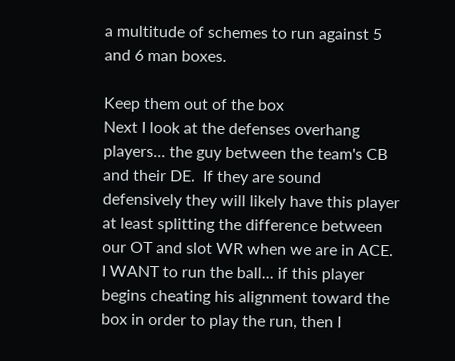a multitude of schemes to run against 5 and 6 man boxes.

Keep them out of the box
Next I look at the defenses overhang players... the guy between the team's CB and their DE.  If they are sound defensively they will likely have this player at least splitting the difference between our OT and slot WR when we are in ACE.  I WANT to run the ball... if this player begins cheating his alignment toward the box in order to play the run, then I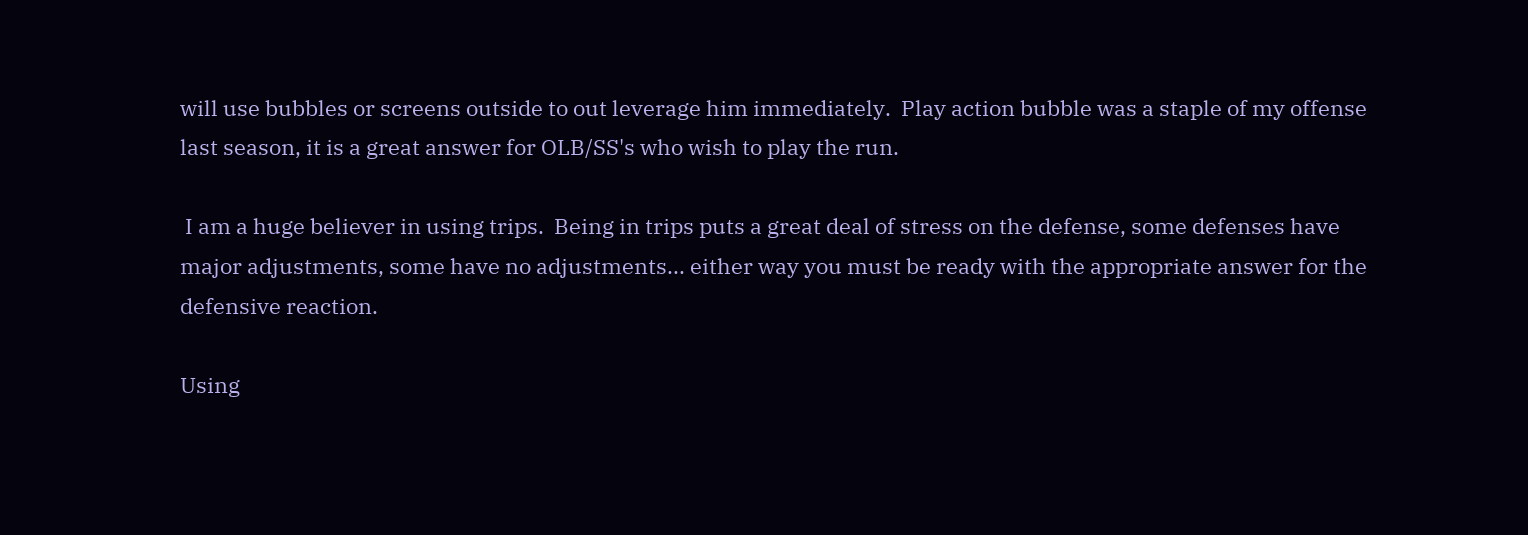will use bubbles or screens outside to out leverage him immediately.  Play action bubble was a staple of my offense last season, it is a great answer for OLB/SS's who wish to play the run.

 I am a huge believer in using trips.  Being in trips puts a great deal of stress on the defense, some defenses have major adjustments, some have no adjustments... either way you must be ready with the appropriate answer for the defensive reaction.

Using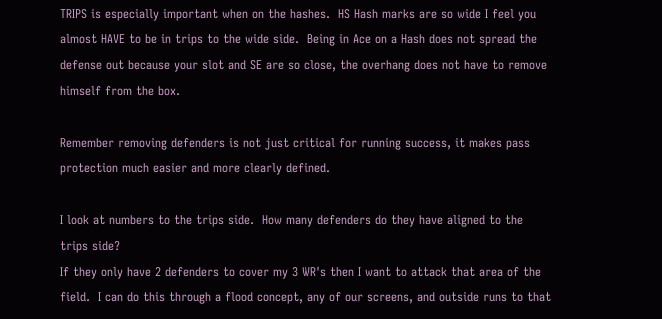TRIPS is especially important when on the hashes.  HS Hash marks are so wide I feel you almost HAVE to be in trips to the wide side.  Being in Ace on a Hash does not spread the defense out because your slot and SE are so close, the overhang does not have to remove himself from the box.

Remember removing defenders is not just critical for running success, it makes pass protection much easier and more clearly defined.

I look at numbers to the trips side.  How many defenders do they have aligned to the trips side?
If they only have 2 defenders to cover my 3 WR's then I want to attack that area of the field.  I can do this through a flood concept, any of our screens, and outside runs to that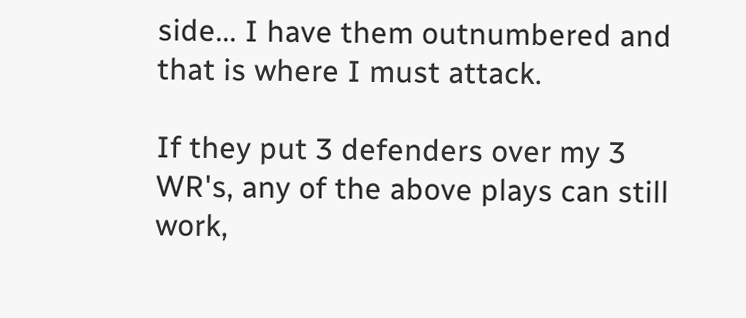side... I have them outnumbered and that is where I must attack.

If they put 3 defenders over my 3 WR's, any of the above plays can still work,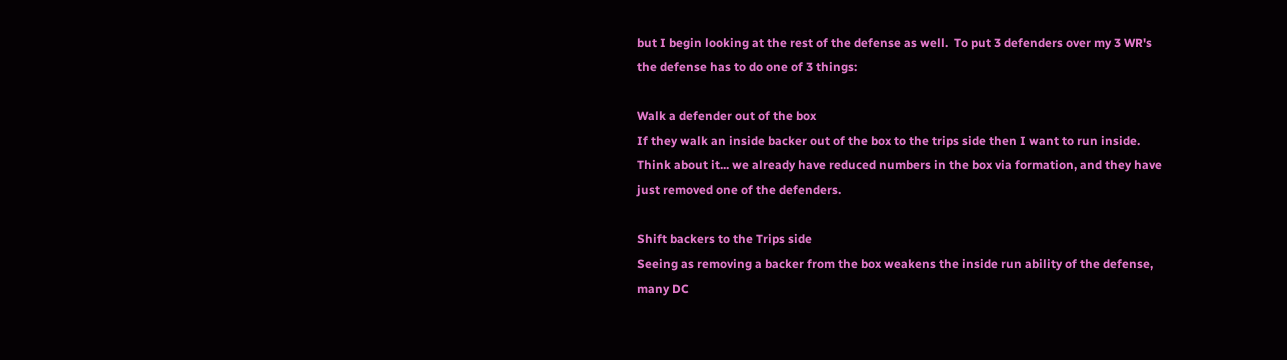but I begin looking at the rest of the defense as well.  To put 3 defenders over my 3 WR's the defense has to do one of 3 things:

Walk a defender out of the box
If they walk an inside backer out of the box to the trips side then I want to run inside.  Think about it... we already have reduced numbers in the box via formation, and they have just removed one of the defenders.

Shift backers to the Trips side
Seeing as removing a backer from the box weakens the inside run ability of the defense, many DC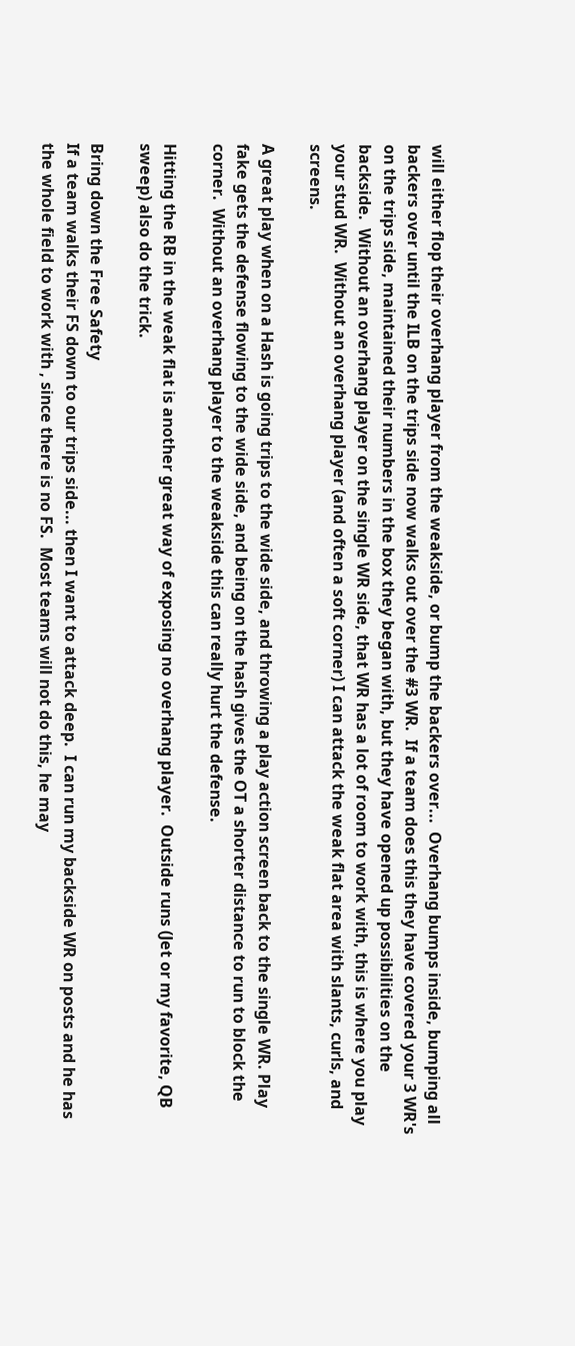will either flop their overhang player from the weakside, or bump the backers over...  Overhang bumps inside, bumping all backers over until the ILB on the trips side now walks out over the #3 WR.  If a team does this they have covered your 3 WR's on the trips side, maintained their numbers in the box they began with, but they have opened up possibilities on the backside.  Without an overhang player on the single WR side, that WR has a lot of room to work with, this is where you play your stud WR.  Without an overhang player (and often a soft corner) I can attack the weak flat area with slants, curls, and screens.

A great play when on a Hash is going trips to the wide side, and throwing a play action screen back to the single WR. Play fake gets the defense flowing to the wide side, and being on the hash gives the OT a shorter distance to run to block the corner.  Without an overhang player to the weakside this can really hurt the defense.

Hitting the RB in the weak flat is another great way of exposing no overhang player.  Outside runs (Jet or my favorite, QB sweep) also do the trick.

Bring down the Free Safety
If a team walks their FS down to our trips side... then I want to attack deep.  I can run my backside WR on posts and he has the whole field to work with , since there is no FS.  Most teams will not do this, he may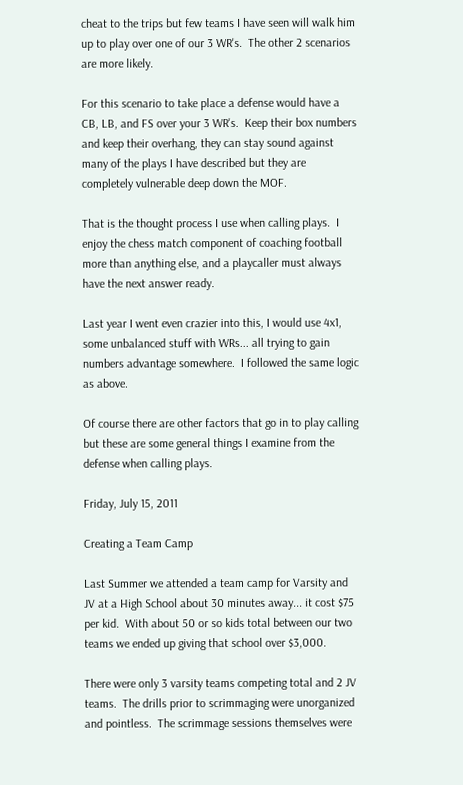cheat to the trips but few teams I have seen will walk him up to play over one of our 3 WR's.  The other 2 scenarios are more likely.

For this scenario to take place a defense would have a CB, LB, and FS over your 3 WR's.  Keep their box numbers and keep their overhang, they can stay sound against many of the plays I have described but they are completely vulnerable deep down the MOF.

That is the thought process I use when calling plays.  I enjoy the chess match component of coaching football more than anything else, and a playcaller must always have the next answer ready.

Last year I went even crazier into this, I would use 4x1, some unbalanced stuff with WRs... all trying to gain numbers advantage somewhere.  I followed the same logic as above.

Of course there are other factors that go in to play calling but these are some general things I examine from the defense when calling plays.

Friday, July 15, 2011

Creating a Team Camp

Last Summer we attended a team camp for Varsity and JV at a High School about 30 minutes away... it cost $75 per kid.  With about 50 or so kids total between our two teams we ended up giving that school over $3,000.

There were only 3 varsity teams competing total and 2 JV teams.  The drills prior to scrimmaging were unorganized and pointless.  The scrimmage sessions themselves were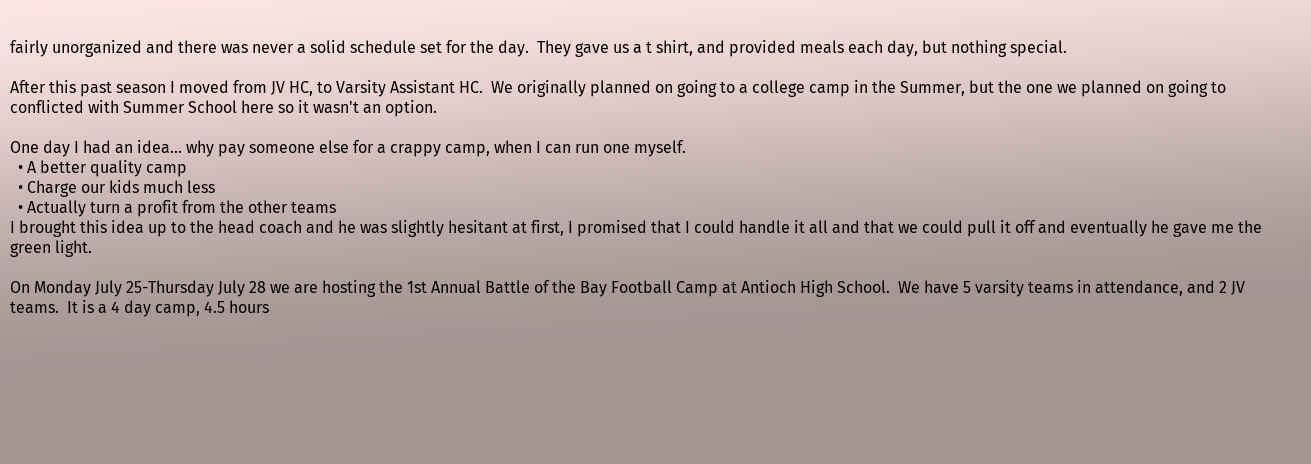fairly unorganized and there was never a solid schedule set for the day.  They gave us a t shirt, and provided meals each day, but nothing special.

After this past season I moved from JV HC, to Varsity Assistant HC.  We originally planned on going to a college camp in the Summer, but the one we planned on going to conflicted with Summer School here so it wasn't an option.

One day I had an idea... why pay someone else for a crappy camp, when I can run one myself.
  • A better quality camp
  • Charge our kids much less
  • Actually turn a profit from the other teams
I brought this idea up to the head coach and he was slightly hesitant at first, I promised that I could handle it all and that we could pull it off and eventually he gave me the green light.

On Monday July 25-Thursday July 28 we are hosting the 1st Annual Battle of the Bay Football Camp at Antioch High School.  We have 5 varsity teams in attendance, and 2 JV teams.  It is a 4 day camp, 4.5 hours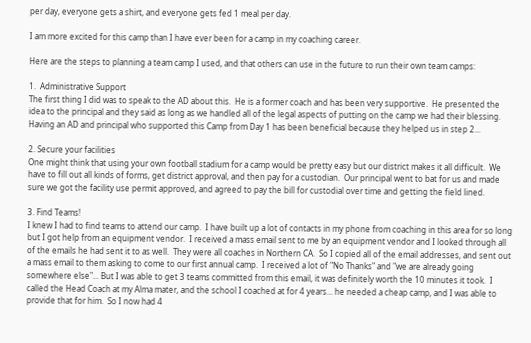per day, everyone gets a shirt, and everyone gets fed 1 meal per day.

I am more excited for this camp than I have ever been for a camp in my coaching career.

Here are the steps to planning a team camp I used, and that others can use in the future to run their own team camps:

1.  Administrative Support
The first thing I did was to speak to the AD about this.  He is a former coach and has been very supportive.  He presented the idea to the principal and they said as long as we handled all of the legal aspects of putting on the camp we had their blessing.  Having an AD and principal who supported this Camp from Day 1 has been beneficial because they helped us in step 2...

2. Secure your facilities
One might think that using your own football stadium for a camp would be pretty easy but our district makes it all difficult.  We have to fill out all kinds of forms, get district approval, and then pay for a custodian.  Our principal went to bat for us and made sure we got the facility use permit approved, and agreed to pay the bill for custodial over time and getting the field lined.

3. Find Teams!
I knew I had to find teams to attend our camp.  I have built up a lot of contacts in my phone from coaching in this area for so long but I got help from an equipment vendor.  I received a mass email sent to me by an equipment vendor and I looked through all of the emails he had sent it to as well.  They were all coaches in Northern CA.  So I copied all of the email addresses, and sent out a mass email to them asking to come to our first annual camp.  I received a lot of "No Thanks" and "we are already going somewhere else"... But I was able to get 3 teams committed from this email, it was definitely worth the 10 minutes it took.  I called the Head Coach at my Alma mater, and the school I coached at for 4 years... he needed a cheap camp, and I was able to provide that for him.  So I now had 4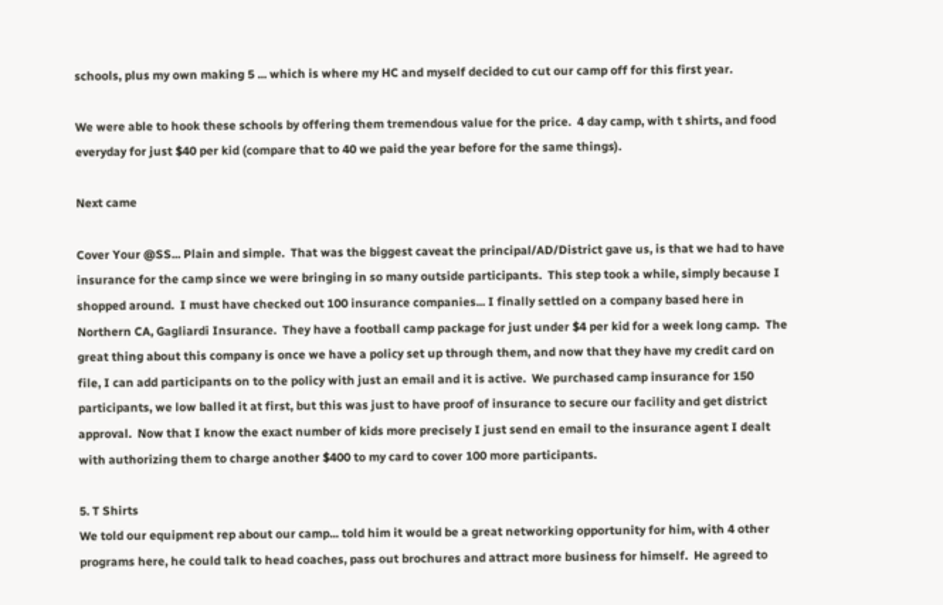schools, plus my own making 5 ... which is where my HC and myself decided to cut our camp off for this first year.

We were able to hook these schools by offering them tremendous value for the price.  4 day camp, with t shirts, and food everyday for just $40 per kid (compare that to 40 we paid the year before for the same things).

Next came

Cover Your @SS... Plain and simple.  That was the biggest caveat the principal/AD/District gave us, is that we had to have insurance for the camp since we were bringing in so many outside participants.  This step took a while, simply because I shopped around.  I must have checked out 100 insurance companies... I finally settled on a company based here in Northern CA, Gagliardi Insurance.  They have a football camp package for just under $4 per kid for a week long camp.  The great thing about this company is once we have a policy set up through them, and now that they have my credit card on file, I can add participants on to the policy with just an email and it is active.  We purchased camp insurance for 150 participants, we low balled it at first, but this was just to have proof of insurance to secure our facility and get district approval.  Now that I know the exact number of kids more precisely I just send en email to the insurance agent I dealt with authorizing them to charge another $400 to my card to cover 100 more participants.

5. T Shirts
We told our equipment rep about our camp... told him it would be a great networking opportunity for him, with 4 other programs here, he could talk to head coaches, pass out brochures and attract more business for himself.  He agreed to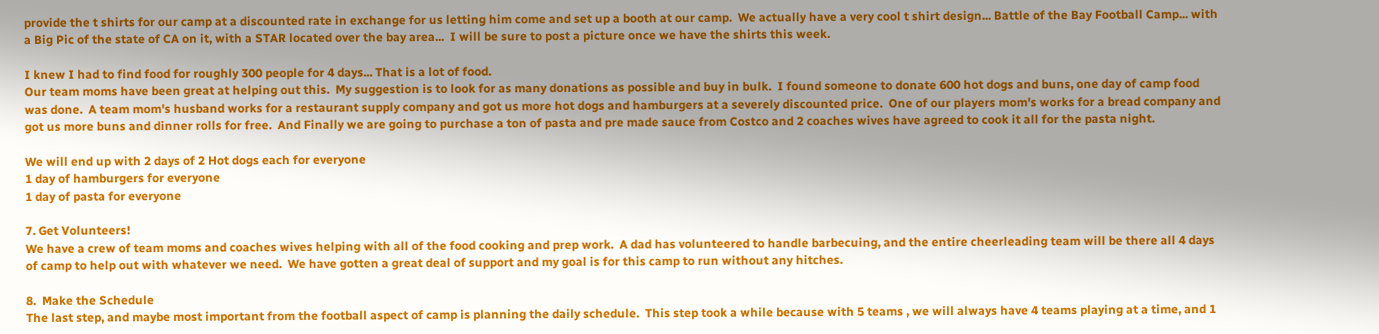provide the t shirts for our camp at a discounted rate in exchange for us letting him come and set up a booth at our camp.  We actually have a very cool t shirt design... Battle of the Bay Football Camp... with a Big Pic of the state of CA on it, with a STAR located over the bay area...  I will be sure to post a picture once we have the shirts this week.

I knew I had to find food for roughly 300 people for 4 days... That is a lot of food.
Our team moms have been great at helping out this.  My suggestion is to look for as many donations as possible and buy in bulk.  I found someone to donate 600 hot dogs and buns, one day of camp food was done.  A team mom's husband works for a restaurant supply company and got us more hot dogs and hamburgers at a severely discounted price.  One of our players mom's works for a bread company and got us more buns and dinner rolls for free.  And Finally we are going to purchase a ton of pasta and pre made sauce from Costco and 2 coaches wives have agreed to cook it all for the pasta night.

We will end up with 2 days of 2 Hot dogs each for everyone
1 day of hamburgers for everyone
1 day of pasta for everyone

7. Get Volunteers!
We have a crew of team moms and coaches wives helping with all of the food cooking and prep work.  A dad has volunteered to handle barbecuing, and the entire cheerleading team will be there all 4 days of camp to help out with whatever we need.  We have gotten a great deal of support and my goal is for this camp to run without any hitches.

8.  Make the Schedule
The last step, and maybe most important from the football aspect of camp is planning the daily schedule.  This step took a while because with 5 teams , we will always have 4 teams playing at a time, and 1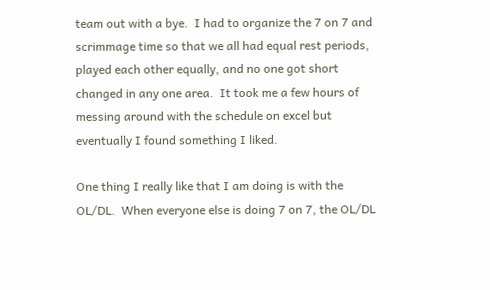team out with a bye.  I had to organize the 7 on 7 and scrimmage time so that we all had equal rest periods, played each other equally, and no one got short changed in any one area.  It took me a few hours of messing around with the schedule on excel but eventually I found something I liked.

One thing I really like that I am doing is with the OL/DL.  When everyone else is doing 7 on 7, the OL/DL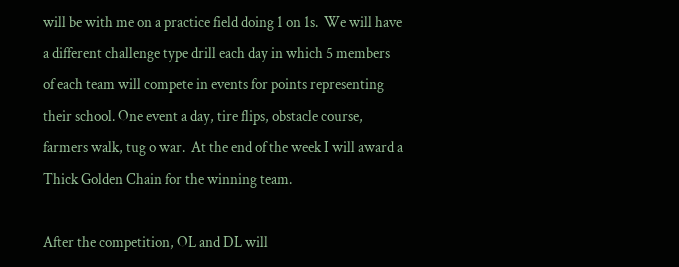will be with me on a practice field doing 1 on 1s.  We will have a different challenge type drill each day in which 5 members of each team will compete in events for points representing their school. One event a day, tire flips, obstacle course, farmers walk, tug o war.  At the end of the week I will award a Thick Golden Chain for the winning team.

After the competition, OL and DL will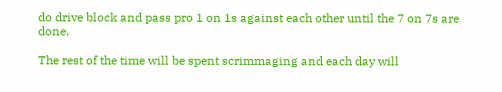do drive block and pass pro 1 on 1s against each other until the 7 on 7s are done.

The rest of the time will be spent scrimmaging and each day will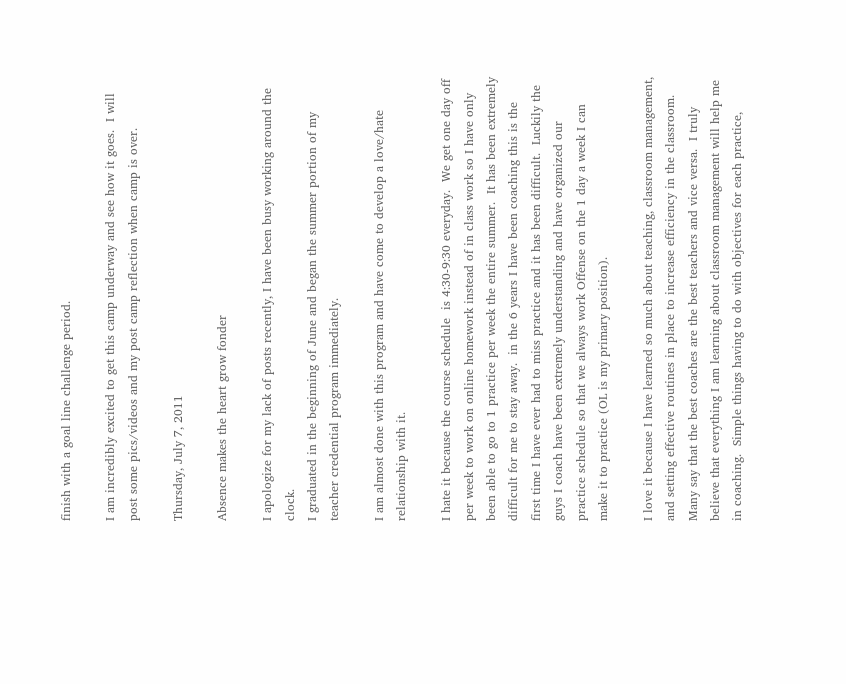finish with a goal line challenge period.

I am incredibly excited to get this camp underway and see how it goes.  I will post some pics/videos and my post camp reflection when camp is over.

Thursday, July 7, 2011

Absence makes the heart grow fonder

I apologize for my lack of posts recently, I have been busy working around the clock.
I graduated in the beginning of June and began the summer portion of my teacher credential program immediately.

I am almost done with this program and have come to develop a love/hate relationship with it.

I hate it because the course schedule  is 4:30-9:30 everyday.  We get one day off per week to work on online homework instead of in class work so I have only been able to go to 1 practice per week the entire summer.  It has been extremely difficult for me to stay away.  in the 6 years I have been coaching this is the first time I have ever had to miss practice and it has been difficult.  Luckily the guys I coach have been extremely understanding and have organized our practice schedule so that we always work Offense on the 1 day a week I can make it to practice (OL is my primary position).

I love it because I have learned so much about teaching, classroom management, and setting effective routines in place to increase efficiency in the classroom.  Many say that the best coaches are the best teachers and vice versa.  I truly believe that everything I am learning about classroom management will help me in coaching.  Simple things having to do with objectives for each practice,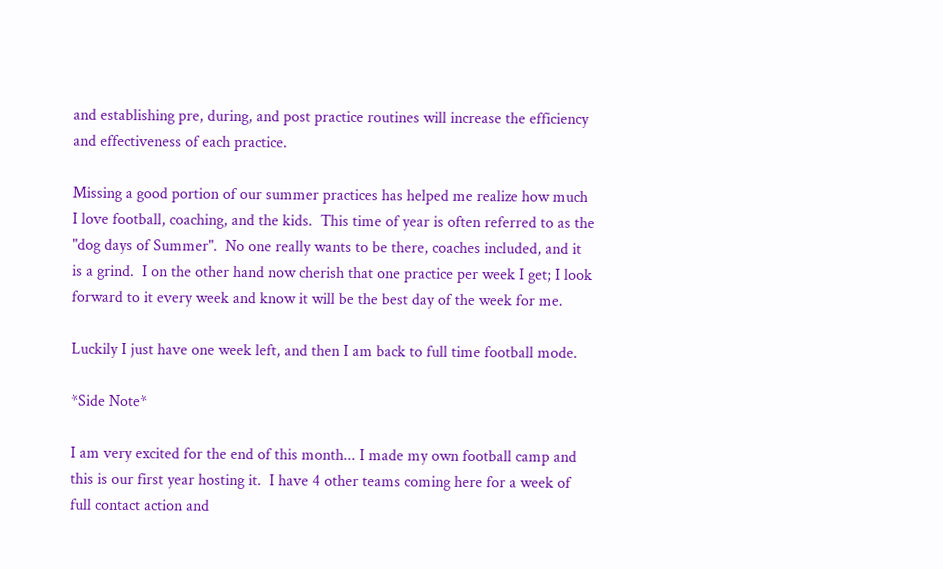and establishing pre, during, and post practice routines will increase the efficiency and effectiveness of each practice.

Missing a good portion of our summer practices has helped me realize how much I love football, coaching, and the kids.  This time of year is often referred to as the "dog days of Summer".  No one really wants to be there, coaches included, and it is a grind.  I on the other hand now cherish that one practice per week I get; I look forward to it every week and know it will be the best day of the week for me.

Luckily I just have one week left, and then I am back to full time football mode.

*Side Note*

I am very excited for the end of this month... I made my own football camp and this is our first year hosting it.  I have 4 other teams coming here for a week of full contact action and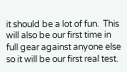it should be a lot of fun.  This will also be our first time in full gear against anyone else so it will be our first real test.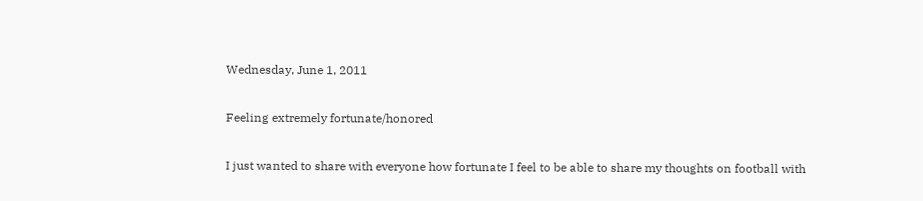Wednesday, June 1, 2011

Feeling extremely fortunate/honored

I just wanted to share with everyone how fortunate I feel to be able to share my thoughts on football with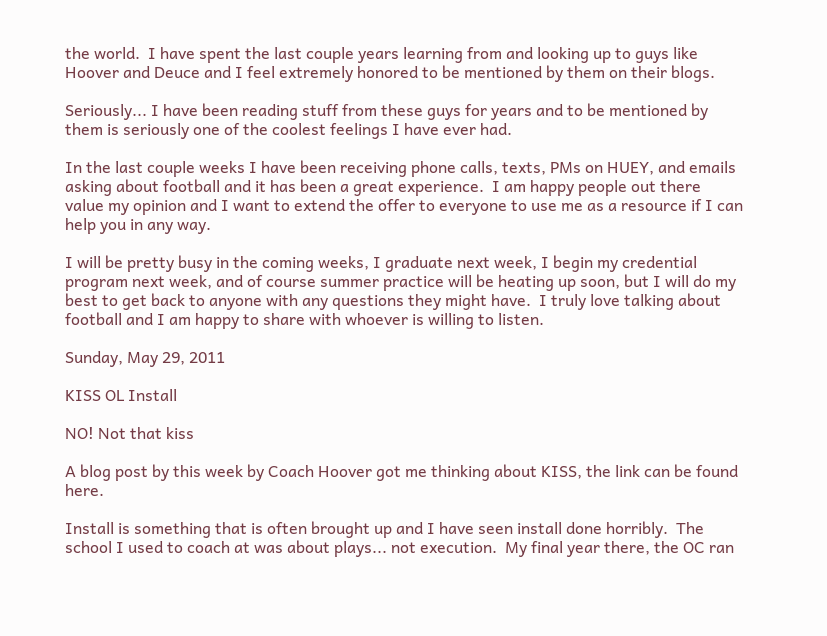the world.  I have spent the last couple years learning from and looking up to guys like Hoover and Deuce and I feel extremely honored to be mentioned by them on their blogs.

Seriously... I have been reading stuff from these guys for years and to be mentioned by them is seriously one of the coolest feelings I have ever had.

In the last couple weeks I have been receiving phone calls, texts, PMs on HUEY, and emails asking about football and it has been a great experience.  I am happy people out there value my opinion and I want to extend the offer to everyone to use me as a resource if I can help you in any way.

I will be pretty busy in the coming weeks, I graduate next week, I begin my credential program next week, and of course summer practice will be heating up soon, but I will do my best to get back to anyone with any questions they might have.  I truly love talking about football and I am happy to share with whoever is willing to listen.

Sunday, May 29, 2011

KISS OL Install

NO! Not that kiss

A blog post by this week by Coach Hoover got me thinking about KISS, the link can be found here.

Install is something that is often brought up and I have seen install done horribly.  The school I used to coach at was about plays... not execution.  My final year there, the OC ran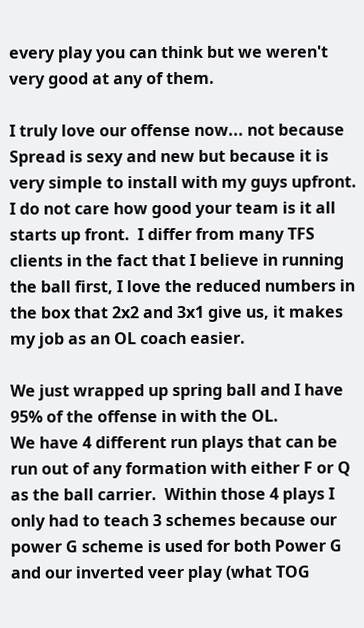every play you can think but we weren't very good at any of them.

I truly love our offense now... not because Spread is sexy and new but because it is very simple to install with my guys upfront.  I do not care how good your team is it all starts up front.  I differ from many TFS clients in the fact that I believe in running the ball first, I love the reduced numbers in the box that 2x2 and 3x1 give us, it makes my job as an OL coach easier.

We just wrapped up spring ball and I have 95% of the offense in with the OL.
We have 4 different run plays that can be run out of any formation with either F or Q as the ball carrier.  Within those 4 plays I only had to teach 3 schemes because our power G scheme is used for both Power G and our inverted veer play (what TOG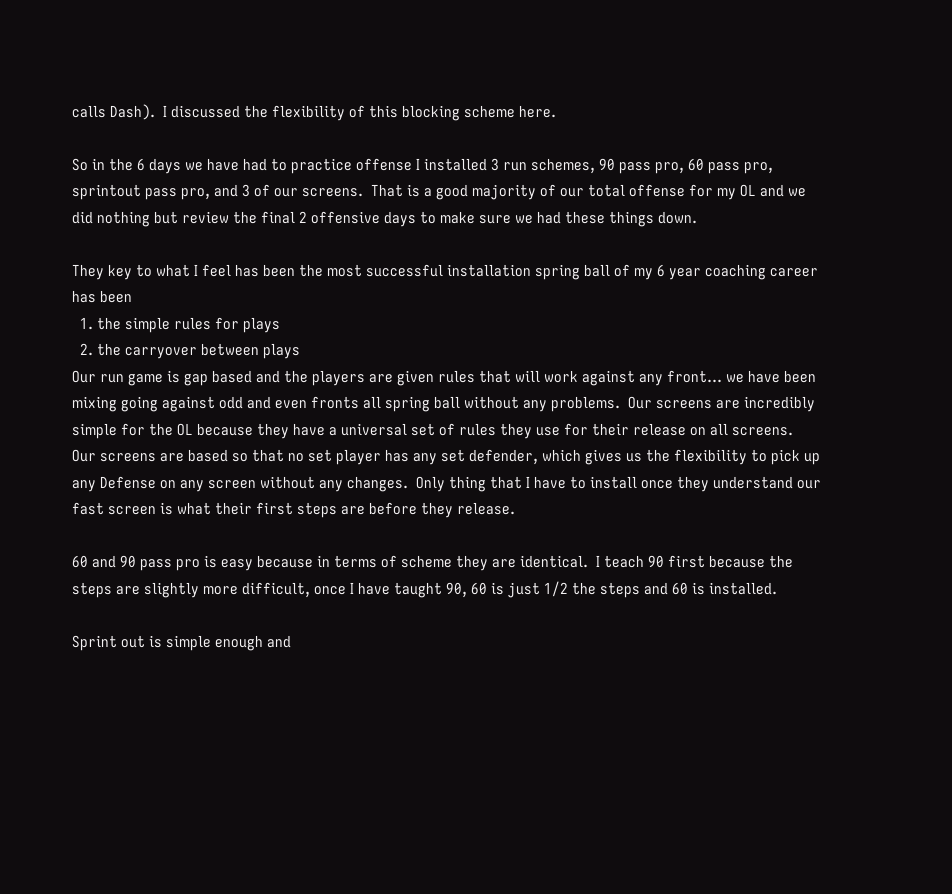calls Dash).  I discussed the flexibility of this blocking scheme here.

So in the 6 days we have had to practice offense I installed 3 run schemes, 90 pass pro, 60 pass pro, sprintout pass pro, and 3 of our screens.  That is a good majority of our total offense for my OL and we did nothing but review the final 2 offensive days to make sure we had these things down.

They key to what I feel has been the most successful installation spring ball of my 6 year coaching career has been
  1. the simple rules for plays
  2. the carryover between plays
Our run game is gap based and the players are given rules that will work against any front... we have been mixing going against odd and even fronts all spring ball without any problems.  Our screens are incredibly simple for the OL because they have a universal set of rules they use for their release on all screens.  Our screens are based so that no set player has any set defender, which gives us the flexibility to pick up any Defense on any screen without any changes.  Only thing that I have to install once they understand our fast screen is what their first steps are before they release.

60 and 90 pass pro is easy because in terms of scheme they are identical.  I teach 90 first because the steps are slightly more difficult, once I have taught 90, 60 is just 1/2 the steps and 60 is installed.

Sprint out is simple enough and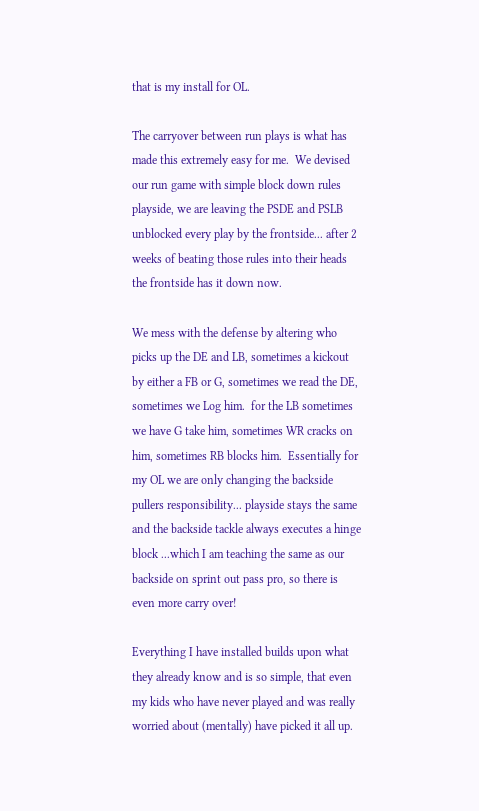that is my install for OL.

The carryover between run plays is what has made this extremely easy for me.  We devised our run game with simple block down rules playside, we are leaving the PSDE and PSLB unblocked every play by the frontside... after 2 weeks of beating those rules into their heads the frontside has it down now.

We mess with the defense by altering who picks up the DE and LB, sometimes a kickout by either a FB or G, sometimes we read the DE, sometimes we Log him.  for the LB sometimes we have G take him, sometimes WR cracks on him, sometimes RB blocks him.  Essentially for my OL we are only changing the backside pullers responsibility... playside stays the same and the backside tackle always executes a hinge block ...which I am teaching the same as our backside on sprint out pass pro, so there is even more carry over!

Everything I have installed builds upon what they already know and is so simple, that even my kids who have never played and was really worried about (mentally) have picked it all up.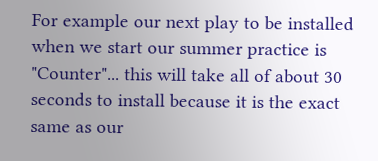For example our next play to be installed when we start our summer practice is "Counter"... this will take all of about 30 seconds to install because it is the exact same as our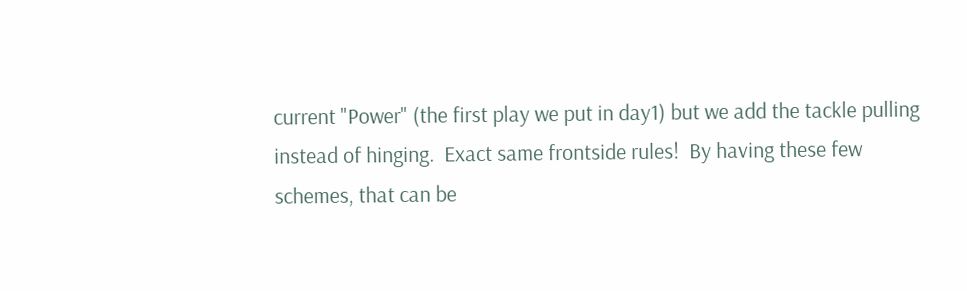current "Power" (the first play we put in day1) but we add the tackle pulling instead of hinging.  Exact same frontside rules!  By having these few schemes, that can be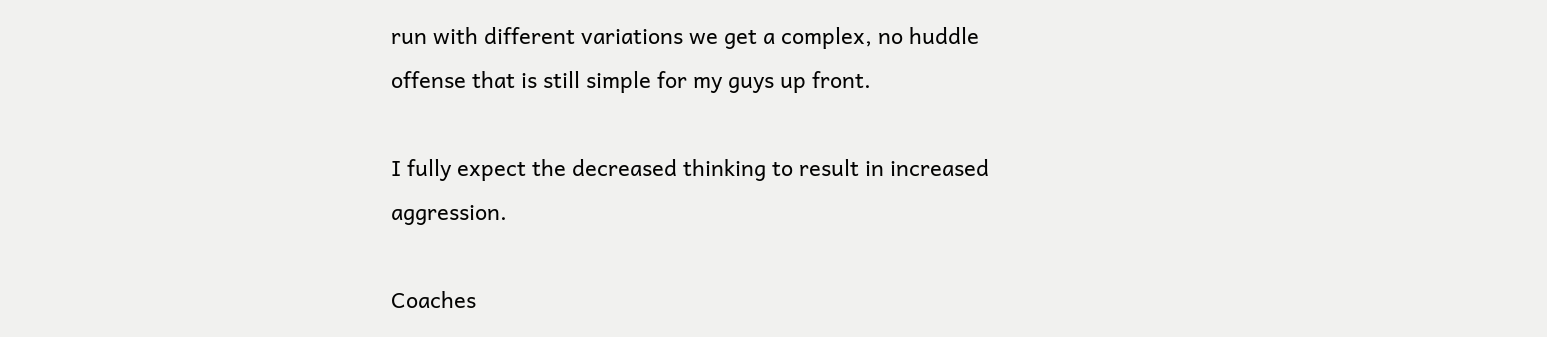run with different variations we get a complex, no huddle offense that is still simple for my guys up front.

I fully expect the decreased thinking to result in increased aggression.

Coaches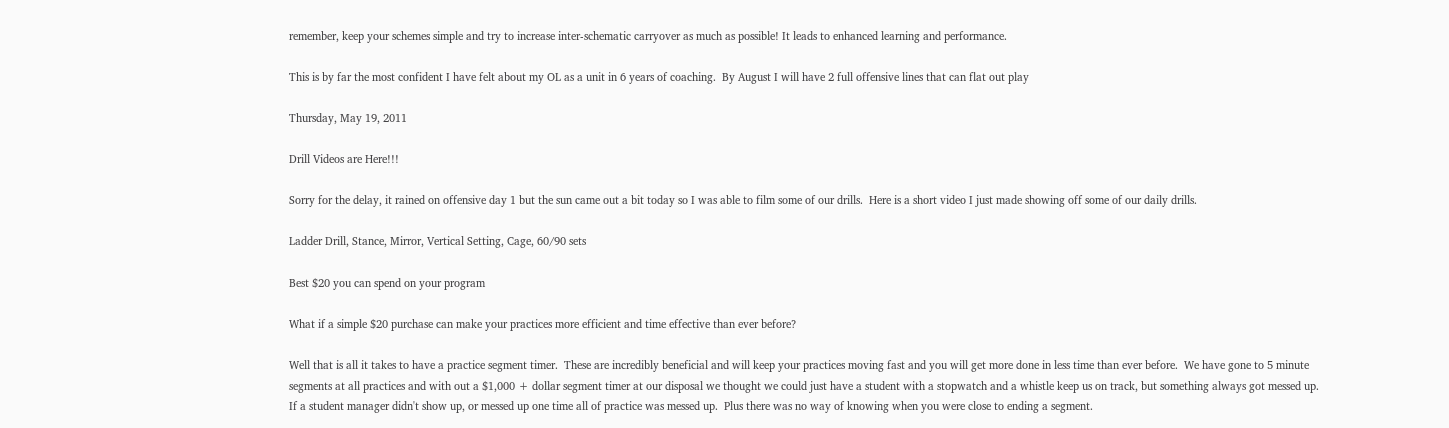remember, keep your schemes simple and try to increase inter-schematic carryover as much as possible! It leads to enhanced learning and performance.

This is by far the most confident I have felt about my OL as a unit in 6 years of coaching.  By August I will have 2 full offensive lines that can flat out play

Thursday, May 19, 2011

Drill Videos are Here!!!

Sorry for the delay, it rained on offensive day 1 but the sun came out a bit today so I was able to film some of our drills.  Here is a short video I just made showing off some of our daily drills.

Ladder Drill, Stance, Mirror, Vertical Setting, Cage, 60/90 sets

Best $20 you can spend on your program

What if a simple $20 purchase can make your practices more efficient and time effective than ever before?

Well that is all it takes to have a practice segment timer.  These are incredibly beneficial and will keep your practices moving fast and you will get more done in less time than ever before.  We have gone to 5 minute segments at all practices and with out a $1,000 + dollar segment timer at our disposal we thought we could just have a student with a stopwatch and a whistle keep us on track, but something always got messed up.  If a student manager didn't show up, or messed up one time all of practice was messed up.  Plus there was no way of knowing when you were close to ending a segment.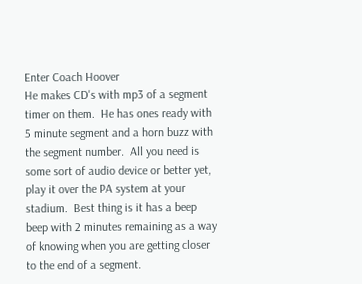Enter Coach Hoover
He makes CD's with mp3 of a segment timer on them.  He has ones ready with 5 minute segment and a horn buzz with the segment number.  All you need is some sort of audio device or better yet, play it over the PA system at your stadium.  Best thing is it has a beep beep with 2 minutes remaining as a way of knowing when you are getting closer to the end of a segment.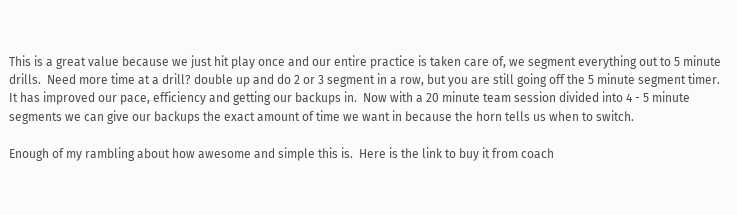This is a great value because we just hit play once and our entire practice is taken care of, we segment everything out to 5 minute drills.  Need more time at a drill? double up and do 2 or 3 segment in a row, but you are still going off the 5 minute segment timer.  It has improved our pace, efficiency and getting our backups in.  Now with a 20 minute team session divided into 4 - 5 minute segments we can give our backups the exact amount of time we want in because the horn tells us when to switch.

Enough of my rambling about how awesome and simple this is.  Here is the link to buy it from coach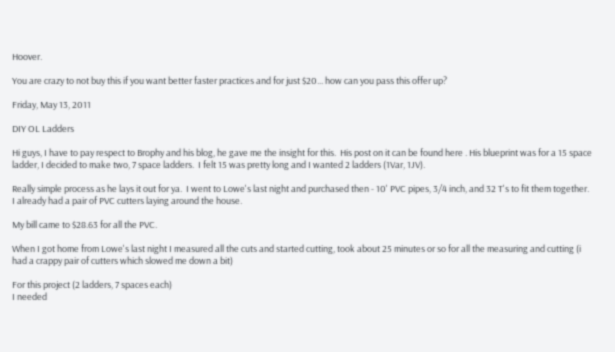Hoover.

You are crazy to not buy this if you want better faster practices and for just $20... how can you pass this offer up?

Friday, May 13, 2011

DIY OL Ladders

Hi guys, I have to pay respect to Brophy and his blog, he gave me the insight for this.  His post on it can be found here . His blueprint was for a 15 space ladder, I decided to make two, 7 space ladders.  I felt 15 was pretty long and I wanted 2 ladders (1Var, 1JV).

Really simple process as he lays it out for ya.  I went to Lowe's last night and purchased then - 10' PVC pipes, 3/4 inch, and 32 T's to fit them together.  I already had a pair of PVC cutters laying around the house.

My bill came to $28.63 for all the PVC.

When I got home from Lowe's last night I measured all the cuts and started cutting, took about 25 minutes or so for all the measuring and cutting (i had a crappy pair of cutters which slowed me down a bit)

For this project (2 ladders, 7 spaces each)
I needed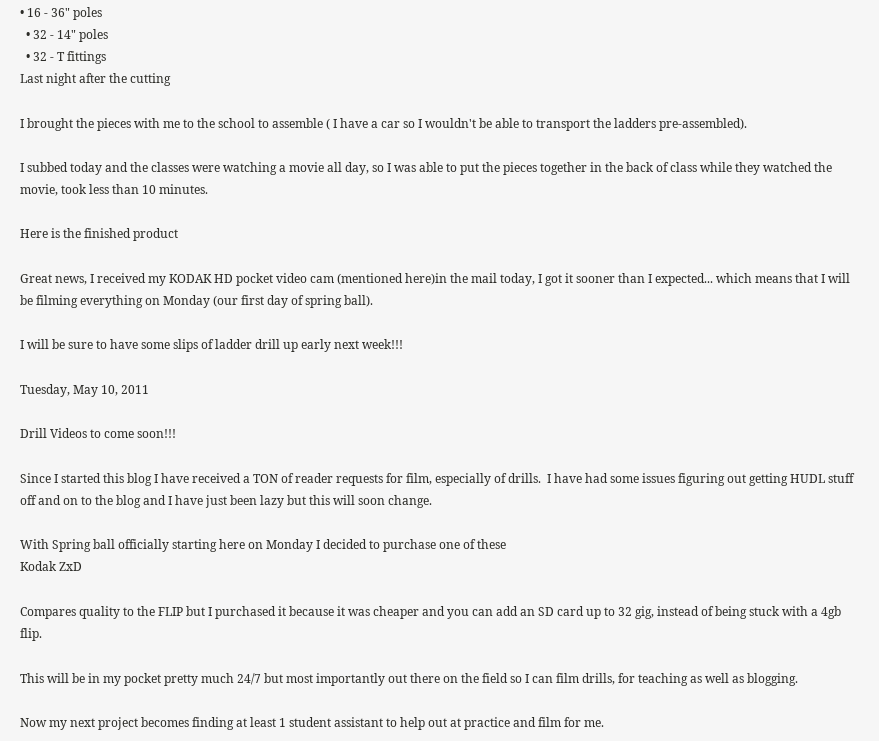• 16 - 36" poles
  • 32 - 14" poles
  • 32 - T fittings
Last night after the cutting

I brought the pieces with me to the school to assemble ( I have a car so I wouldn't be able to transport the ladders pre-assembled).

I subbed today and the classes were watching a movie all day, so I was able to put the pieces together in the back of class while they watched the movie, took less than 10 minutes.

Here is the finished product

Great news, I received my KODAK HD pocket video cam (mentioned here)in the mail today, I got it sooner than I expected... which means that I will be filming everything on Monday (our first day of spring ball).

I will be sure to have some slips of ladder drill up early next week!!!

Tuesday, May 10, 2011

Drill Videos to come soon!!!

Since I started this blog I have received a TON of reader requests for film, especially of drills.  I have had some issues figuring out getting HUDL stuff off and on to the blog and I have just been lazy but this will soon change.

With Spring ball officially starting here on Monday I decided to purchase one of these
Kodak ZxD

Compares quality to the FLIP but I purchased it because it was cheaper and you can add an SD card up to 32 gig, instead of being stuck with a 4gb flip.

This will be in my pocket pretty much 24/7 but most importantly out there on the field so I can film drills, for teaching as well as blogging.

Now my next project becomes finding at least 1 student assistant to help out at practice and film for me.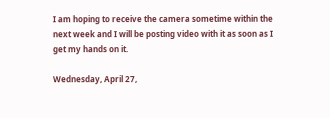I am hoping to receive the camera sometime within the next week and I will be posting video with it as soon as I get my hands on it.

Wednesday, April 27,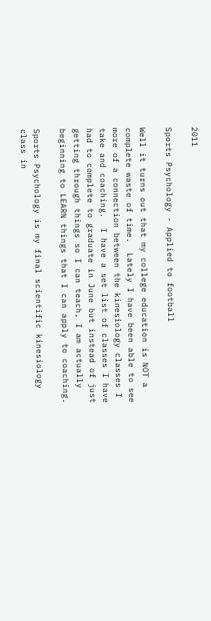2011

Sports Psychology - Applied to football

Well it turns out that my college education is NOT a complete waste of time.  Lately I have been able to see more of a connection between the kinesiology classes I take and coaching.  I have a set list of classes I have had to complete to graduate in June but instead of just getting through things so I can teach, I am actually beginning to LEARN things that I can apply to coaching.

Sports Psychology is my final scientific kinesiology class in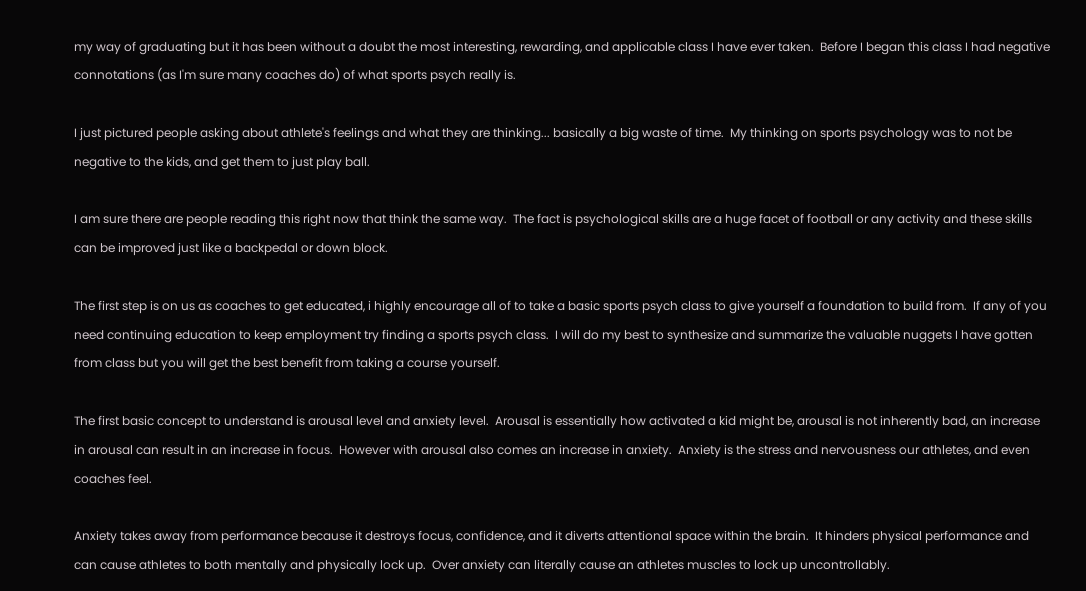my way of graduating but it has been without a doubt the most interesting, rewarding, and applicable class I have ever taken.  Before I began this class I had negative connotations (as I'm sure many coaches do) of what sports psych really is.

I just pictured people asking about athlete's feelings and what they are thinking... basically a big waste of time.  My thinking on sports psychology was to not be negative to the kids, and get them to just play ball.

I am sure there are people reading this right now that think the same way.  The fact is psychological skills are a huge facet of football or any activity and these skills can be improved just like a backpedal or down block.

The first step is on us as coaches to get educated, i highly encourage all of to take a basic sports psych class to give yourself a foundation to build from.  If any of you need continuing education to keep employment try finding a sports psych class.  I will do my best to synthesize and summarize the valuable nuggets I have gotten from class but you will get the best benefit from taking a course yourself.

The first basic concept to understand is arousal level and anxiety level.  Arousal is essentially how activated a kid might be, arousal is not inherently bad, an increase in arousal can result in an increase in focus.  However with arousal also comes an increase in anxiety.  Anxiety is the stress and nervousness our athletes, and even coaches feel.

Anxiety takes away from performance because it destroys focus, confidence, and it diverts attentional space within the brain.  It hinders physical performance and can cause athletes to both mentally and physically lock up.  Over anxiety can literally cause an athletes muscles to lock up uncontrollably.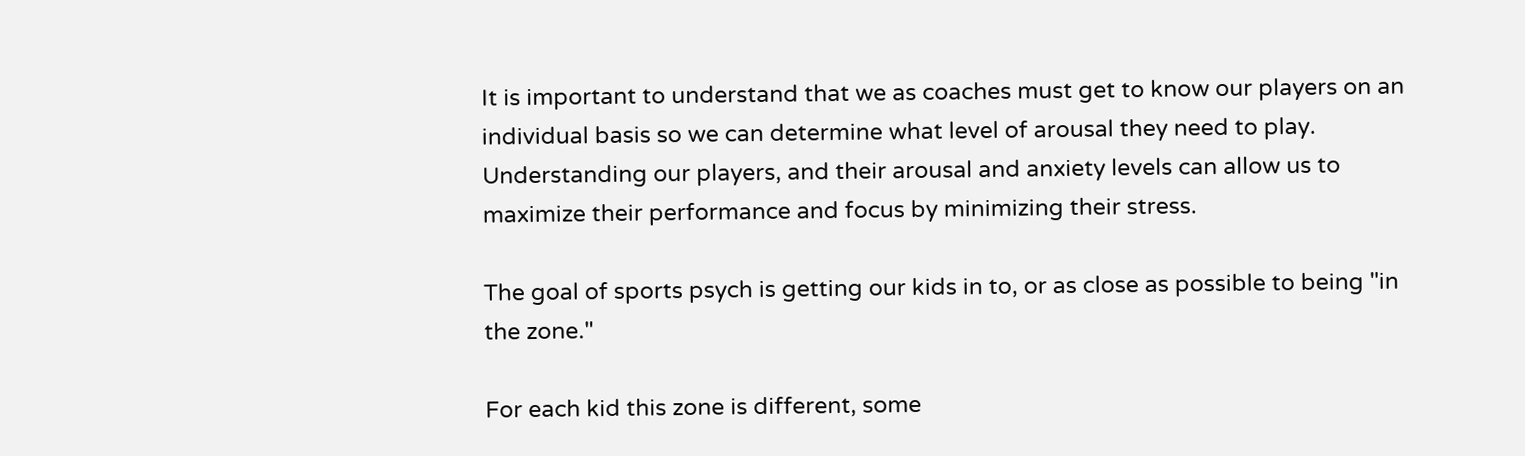It is important to understand that we as coaches must get to know our players on an individual basis so we can determine what level of arousal they need to play.  Understanding our players, and their arousal and anxiety levels can allow us to maximize their performance and focus by minimizing their stress.

The goal of sports psych is getting our kids in to, or as close as possible to being "in the zone."

For each kid this zone is different, some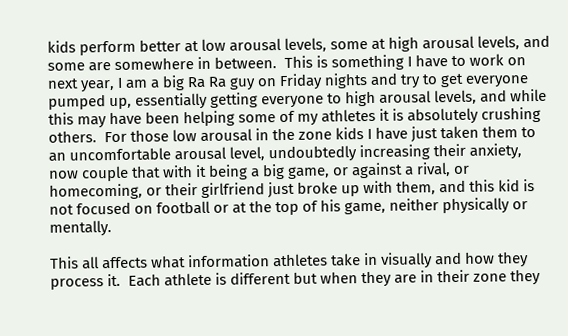kids perform better at low arousal levels, some at high arousal levels, and some are somewhere in between.  This is something I have to work on next year, I am a big Ra Ra guy on Friday nights and try to get everyone pumped up, essentially getting everyone to high arousal levels, and while this may have been helping some of my athletes it is absolutely crushing others.  For those low arousal in the zone kids I have just taken them to an uncomfortable arousal level, undoubtedly increasing their anxiety, now couple that with it being a big game, or against a rival, or homecoming, or their girlfriend just broke up with them, and this kid is not focused on football or at the top of his game, neither physically or mentally.

This all affects what information athletes take in visually and how they process it.  Each athlete is different but when they are in their zone they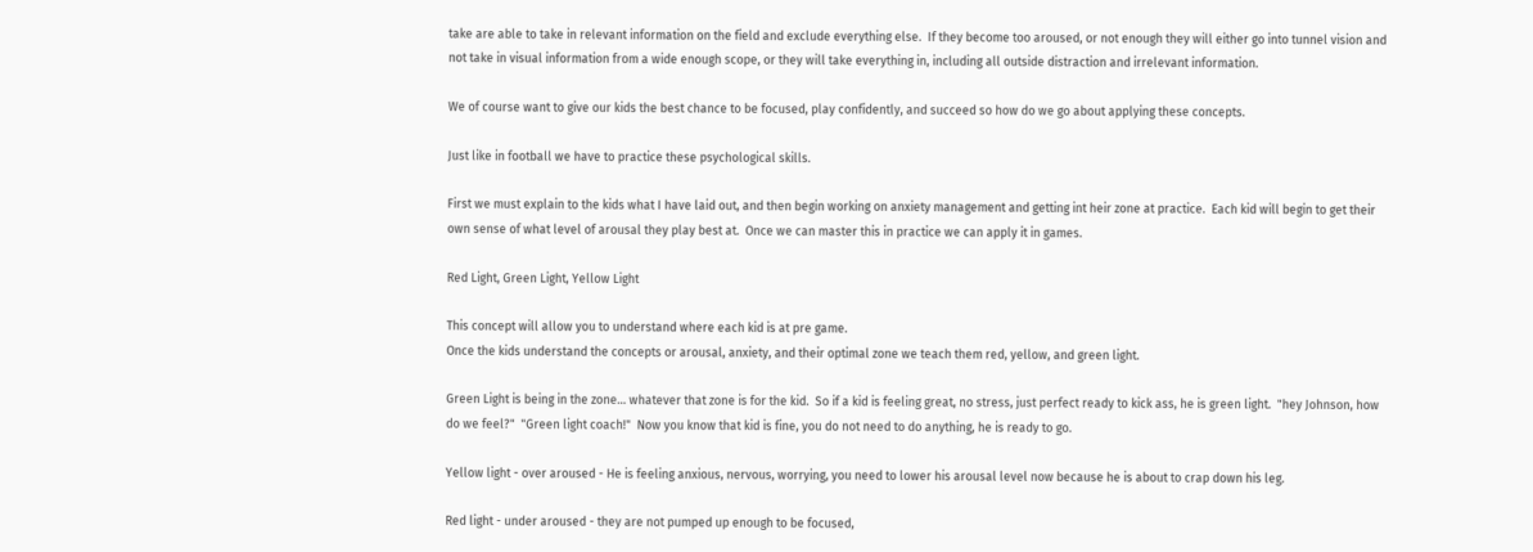take are able to take in relevant information on the field and exclude everything else.  If they become too aroused, or not enough they will either go into tunnel vision and not take in visual information from a wide enough scope, or they will take everything in, including all outside distraction and irrelevant information.

We of course want to give our kids the best chance to be focused, play confidently, and succeed so how do we go about applying these concepts.

Just like in football we have to practice these psychological skills.

First we must explain to the kids what I have laid out, and then begin working on anxiety management and getting int heir zone at practice.  Each kid will begin to get their own sense of what level of arousal they play best at.  Once we can master this in practice we can apply it in games.

Red Light, Green Light, Yellow Light

This concept will allow you to understand where each kid is at pre game.
Once the kids understand the concepts or arousal, anxiety, and their optimal zone we teach them red, yellow, and green light.

Green Light is being in the zone... whatever that zone is for the kid.  So if a kid is feeling great, no stress, just perfect ready to kick ass, he is green light.  "hey Johnson, how do we feel?"  "Green light coach!"  Now you know that kid is fine, you do not need to do anything, he is ready to go.

Yellow light - over aroused - He is feeling anxious, nervous, worrying, you need to lower his arousal level now because he is about to crap down his leg.

Red light - under aroused - they are not pumped up enough to be focused,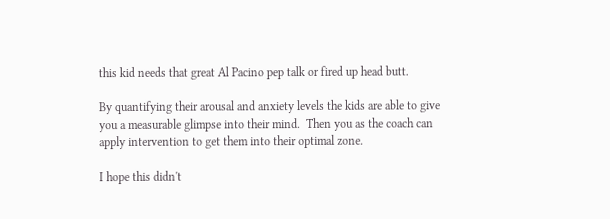this kid needs that great Al Pacino pep talk or fired up head butt.

By quantifying their arousal and anxiety levels the kids are able to give you a measurable glimpse into their mind.  Then you as the coach can apply intervention to get them into their optimal zone.

I hope this didn't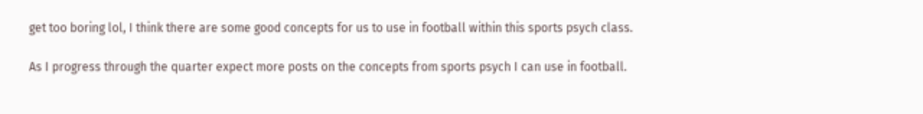get too boring lol, I think there are some good concepts for us to use in football within this sports psych class.

As I progress through the quarter expect more posts on the concepts from sports psych I can use in football.